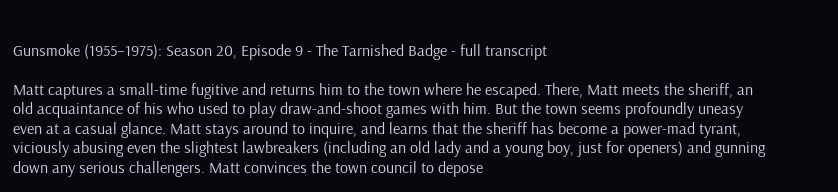Gunsmoke (1955–1975): Season 20, Episode 9 - The Tarnished Badge - full transcript

Matt captures a small-time fugitive and returns him to the town where he escaped. There, Matt meets the sheriff, an old acquaintance of his who used to play draw-and-shoot games with him. But the town seems profoundly uneasy even at a casual glance. Matt stays around to inquire, and learns that the sheriff has become a power-mad tyrant, viciously abusing even the slightest lawbreakers (including an old lady and a young boy, just for openers) and gunning down any serious challengers. Matt convinces the town council to depose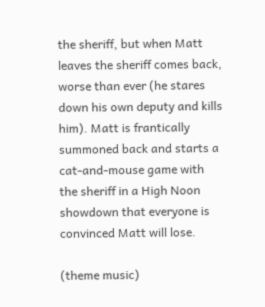the sheriff, but when Matt leaves the sheriff comes back, worse than ever (he stares down his own deputy and kills him). Matt is frantically summoned back and starts a cat-and-mouse game with the sheriff in a High Noon showdown that everyone is convinced Matt will lose.

(theme music)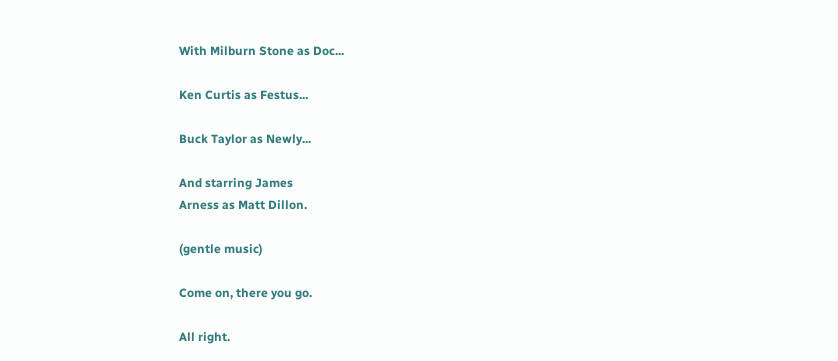With Milburn Stone as Doc...

Ken Curtis as Festus...

Buck Taylor as Newly...

And starring James
Arness as Matt Dillon.

(gentle music)

Come on, there you go.

All right.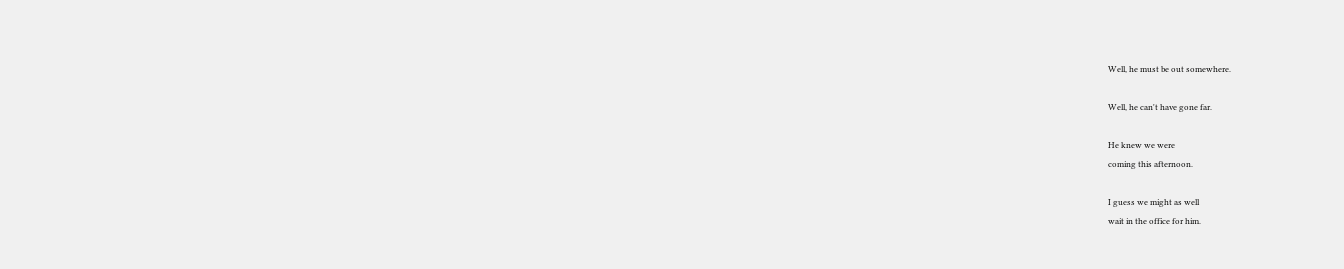Well, he must be out somewhere.

Well, he can't have gone far.

He knew we were
coming this afternoon.

I guess we might as well
wait in the office for him.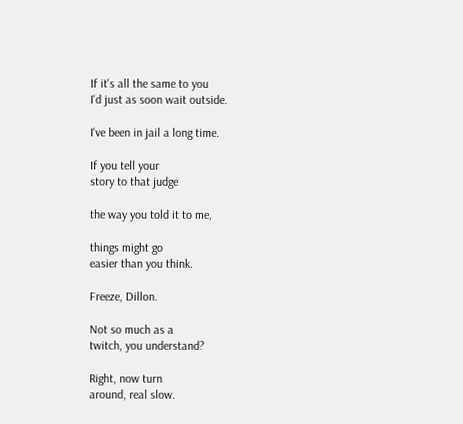If it's all the same to you
I'd just as soon wait outside.

I've been in jail a long time.

If you tell your
story to that judge

the way you told it to me,

things might go
easier than you think.

Freeze, Dillon.

Not so much as a
twitch, you understand?

Right, now turn
around, real slow.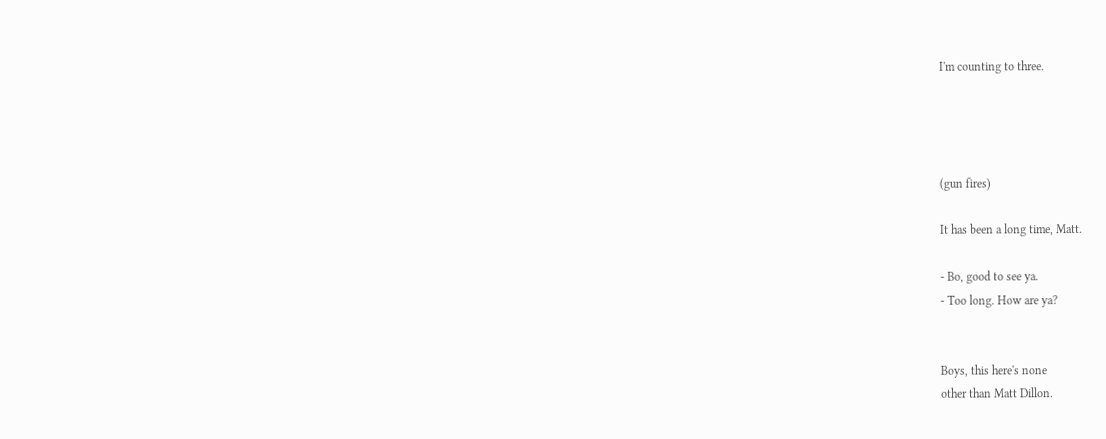I'm counting to three.




(gun fires)

It has been a long time, Matt.

- Bo, good to see ya.
- Too long. How are ya?


Boys, this here's none
other than Matt Dillon.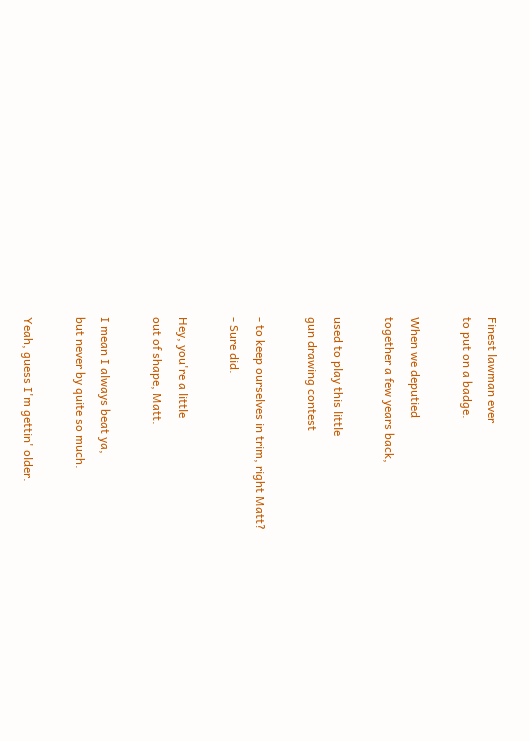Finest lawman ever
to put on a badge.

When we deputied
together a few years back,

used to play this little
gun drawing contest

- to keep ourselves in trim, right Matt?
- Sure did.

Hey, you're a little
out of shape, Matt.

I mean I always beat ya,
but never by quite so much.

Yeah, guess I'm gettin' older.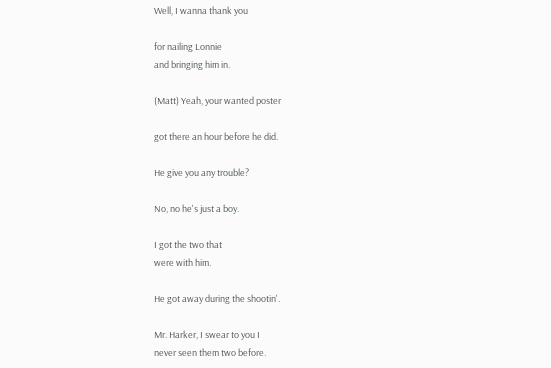Well, I wanna thank you

for nailing Lonnie
and bringing him in.

(Matt) Yeah, your wanted poster

got there an hour before he did.

He give you any trouble?

No, no he's just a boy.

I got the two that
were with him.

He got away during the shootin'.

Mr. Harker, I swear to you I
never seen them two before.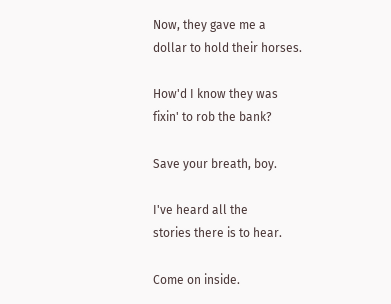Now, they gave me a
dollar to hold their horses.

How'd I know they was
fixin' to rob the bank?

Save your breath, boy.

I've heard all the
stories there is to hear.

Come on inside.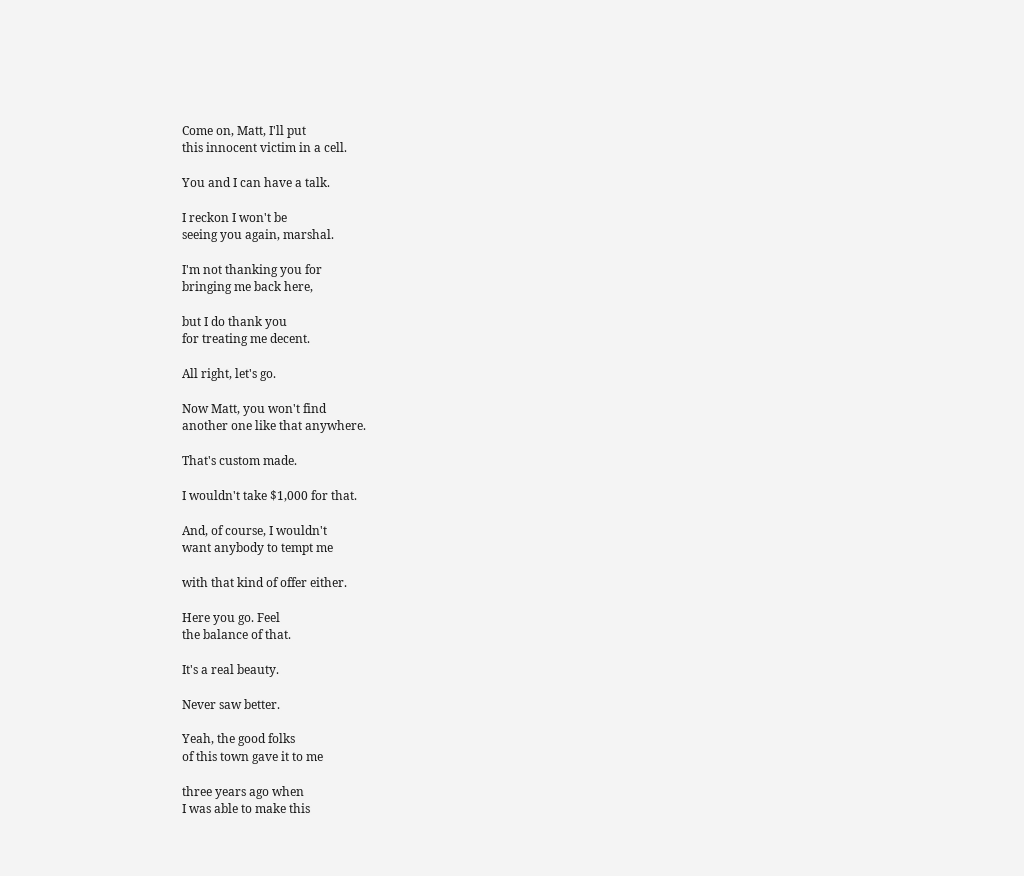Come on, Matt, I'll put
this innocent victim in a cell.

You and I can have a talk.

I reckon I won't be
seeing you again, marshal.

I'm not thanking you for
bringing me back here,

but I do thank you
for treating me decent.

All right, let's go.

Now Matt, you won't find
another one like that anywhere.

That's custom made.

I wouldn't take $1,000 for that.

And, of course, I wouldn't
want anybody to tempt me

with that kind of offer either.

Here you go. Feel
the balance of that.

It's a real beauty.

Never saw better.

Yeah, the good folks
of this town gave it to me

three years ago when
I was able to make this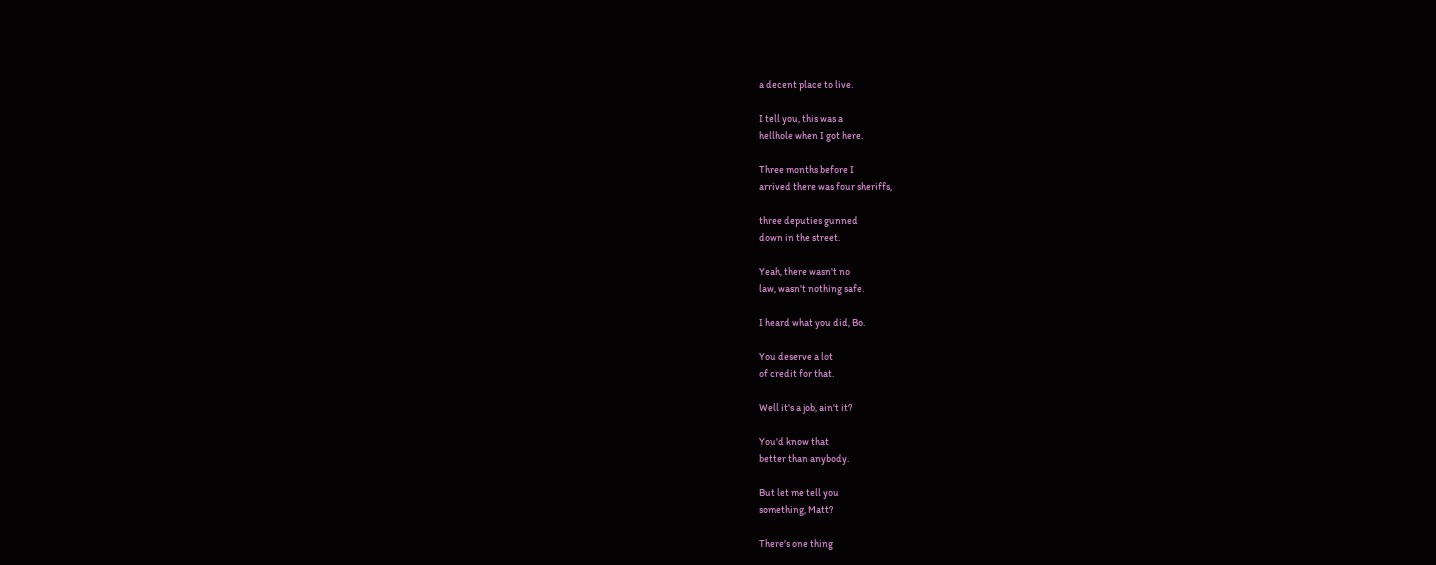a decent place to live.

I tell you, this was a
hellhole when I got here.

Three months before I
arrived there was four sheriffs,

three deputies gunned
down in the street.

Yeah, there wasn't no
law, wasn't nothing safe.

I heard what you did, Bo.

You deserve a lot
of credit for that.

Well it's a job, ain't it?

You'd know that
better than anybody.

But let me tell you
something, Matt?

There's one thing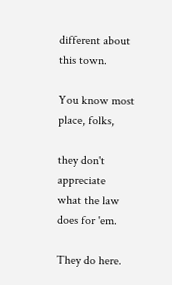different about this town.

You know most place, folks,

they don't appreciate
what the law does for 'em.

They do here.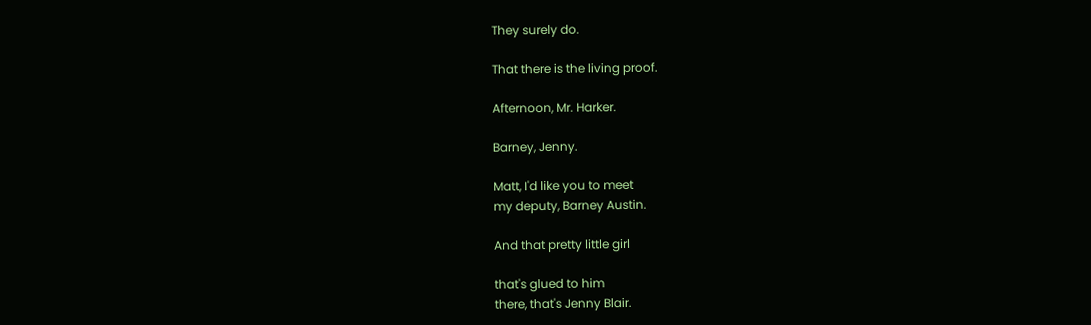They surely do.

That there is the living proof.

Afternoon, Mr. Harker.

Barney, Jenny.

Matt, I'd like you to meet
my deputy, Barney Austin.

And that pretty little girl

that's glued to him
there, that's Jenny Blair.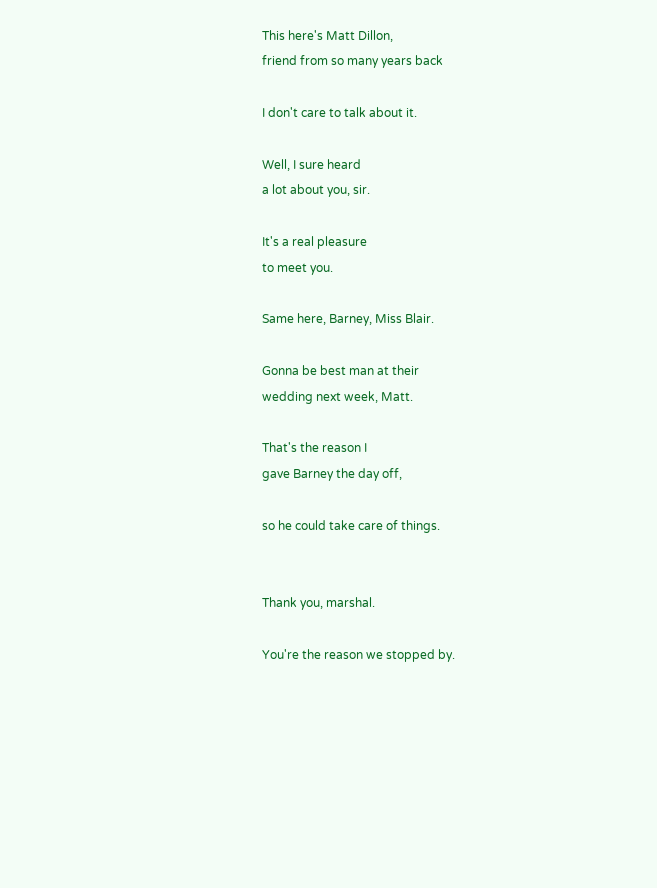This here's Matt Dillon,
friend from so many years back

I don't care to talk about it.

Well, I sure heard
a lot about you, sir.

It's a real pleasure
to meet you.

Same here, Barney, Miss Blair.

Gonna be best man at their
wedding next week, Matt.

That's the reason I
gave Barney the day off,

so he could take care of things.


Thank you, marshal.

You're the reason we stopped by.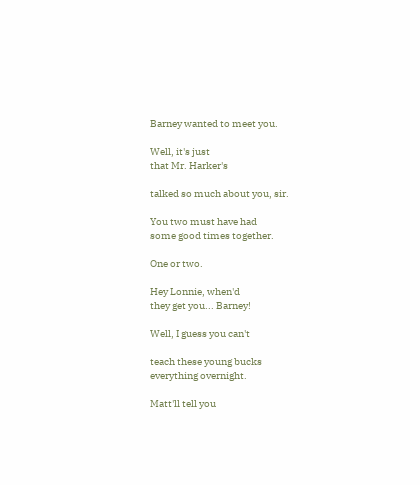Barney wanted to meet you.

Well, it's just
that Mr. Harker's

talked so much about you, sir.

You two must have had
some good times together.

One or two.

Hey Lonnie, when'd
they get you... Barney!

Well, I guess you can't

teach these young bucks
everything overnight.

Matt'll tell you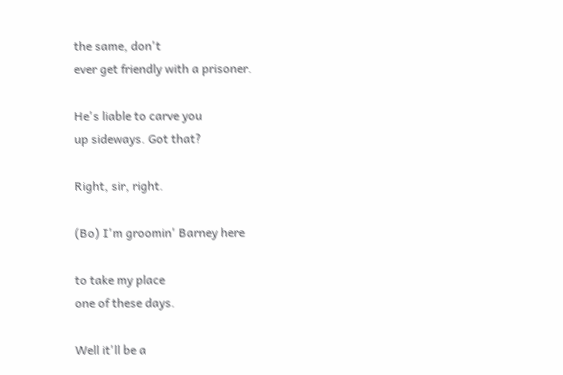the same, don't
ever get friendly with a prisoner.

He's liable to carve you
up sideways. Got that?

Right, sir, right.

(Bo) I'm groomin' Barney here

to take my place
one of these days.

Well it'll be a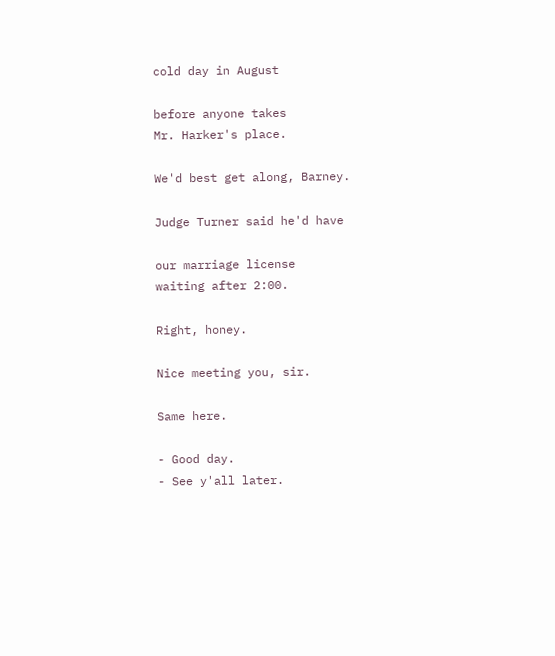cold day in August

before anyone takes
Mr. Harker's place.

We'd best get along, Barney.

Judge Turner said he'd have

our marriage license
waiting after 2:00.

Right, honey.

Nice meeting you, sir.

Same here.

- Good day.
- See y'all later.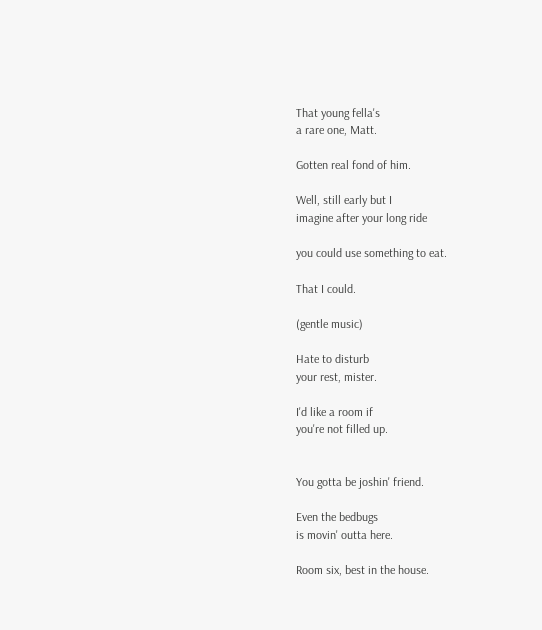That young fella's
a rare one, Matt.

Gotten real fond of him.

Well, still early but I
imagine after your long ride

you could use something to eat.

That I could.

(gentle music)

Hate to disturb
your rest, mister.

I'd like a room if
you're not filled up.


You gotta be joshin' friend.

Even the bedbugs
is movin' outta here.

Room six, best in the house.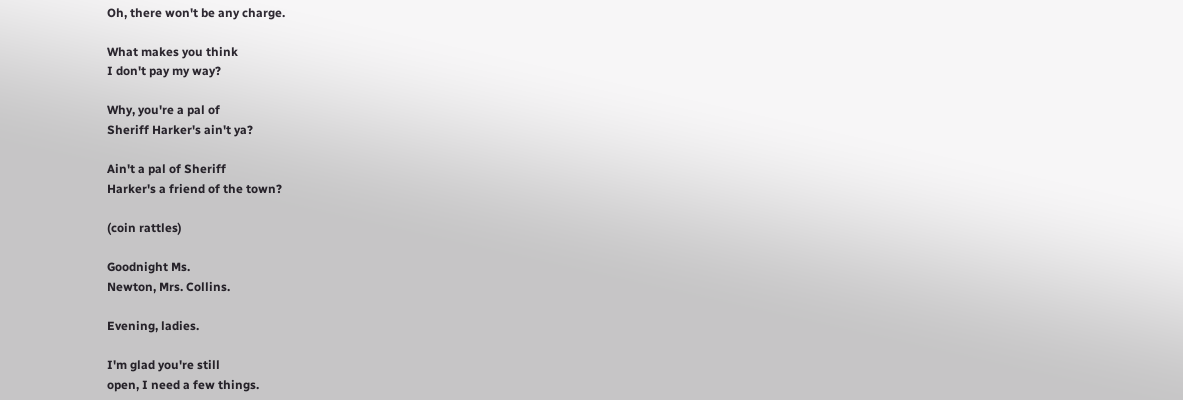Oh, there won't be any charge.

What makes you think
I don't pay my way?

Why, you're a pal of
Sheriff Harker's ain't ya?

Ain't a pal of Sheriff
Harker's a friend of the town?

(coin rattles)

Goodnight Ms.
Newton, Mrs. Collins.

Evening, ladies.

I'm glad you're still
open, I need a few things.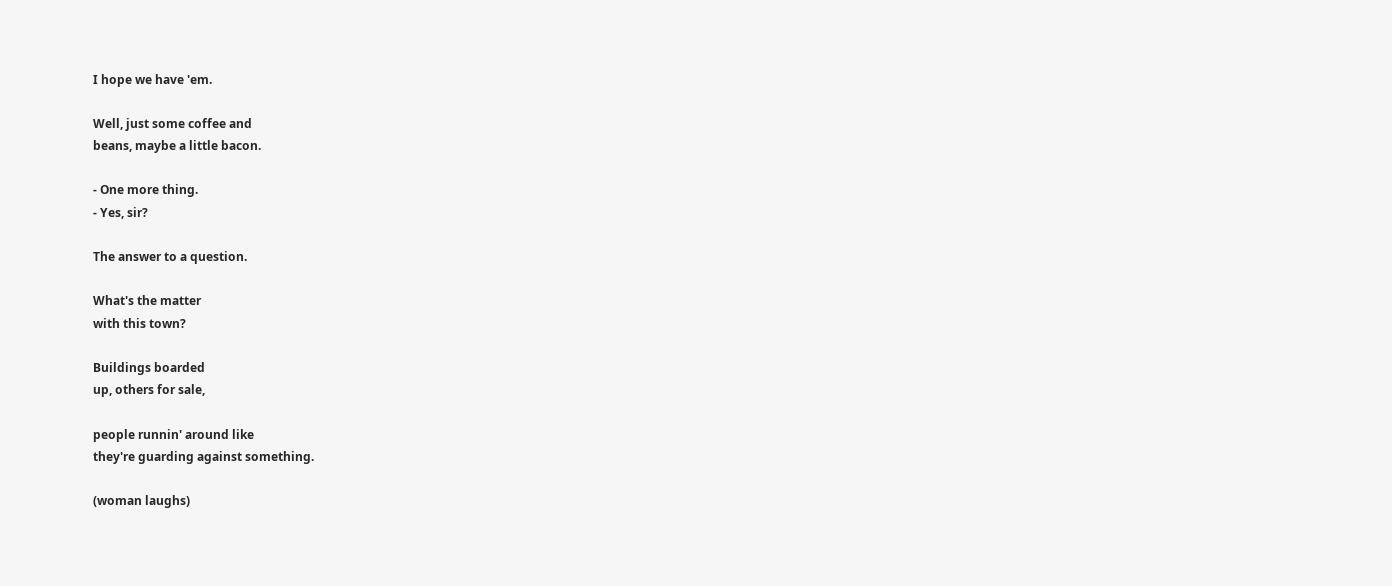I hope we have 'em.

Well, just some coffee and
beans, maybe a little bacon.

- One more thing.
- Yes, sir?

The answer to a question.

What's the matter
with this town?

Buildings boarded
up, others for sale,

people runnin' around like
they're guarding against something.

(woman laughs)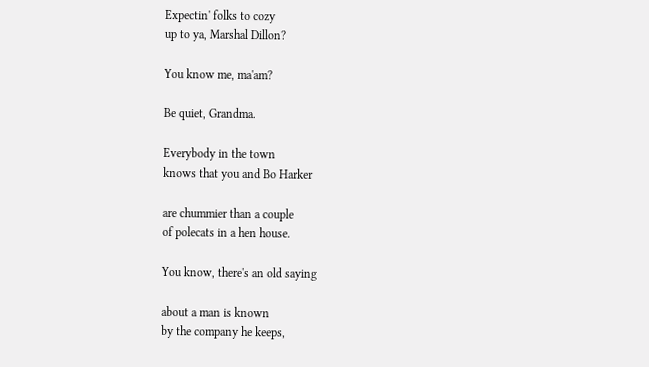Expectin' folks to cozy
up to ya, Marshal Dillon?

You know me, ma'am?

Be quiet, Grandma.

Everybody in the town
knows that you and Bo Harker

are chummier than a couple
of polecats in a hen house.

You know, there's an old saying

about a man is known
by the company he keeps,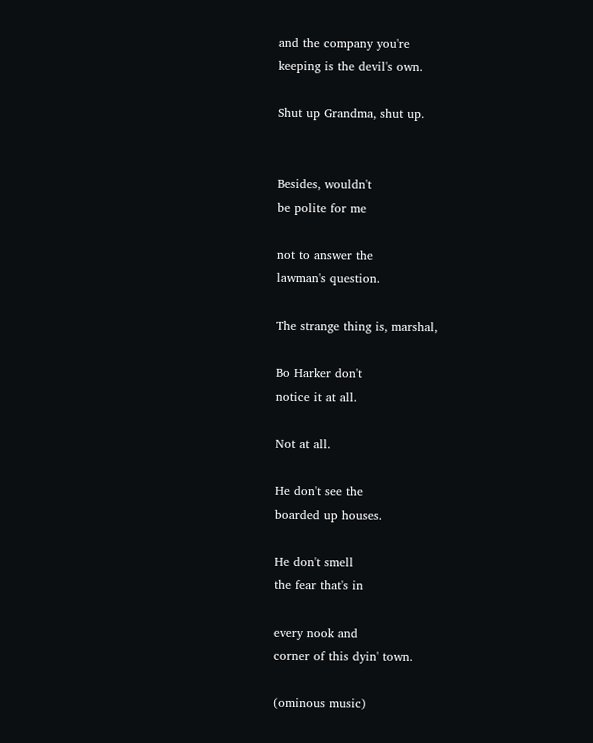and the company you're
keeping is the devil's own.

Shut up Grandma, shut up.


Besides, wouldn't
be polite for me

not to answer the
lawman's question.

The strange thing is, marshal,

Bo Harker don't
notice it at all.

Not at all.

He don't see the
boarded up houses.

He don't smell
the fear that's in

every nook and
corner of this dyin' town.

(ominous music)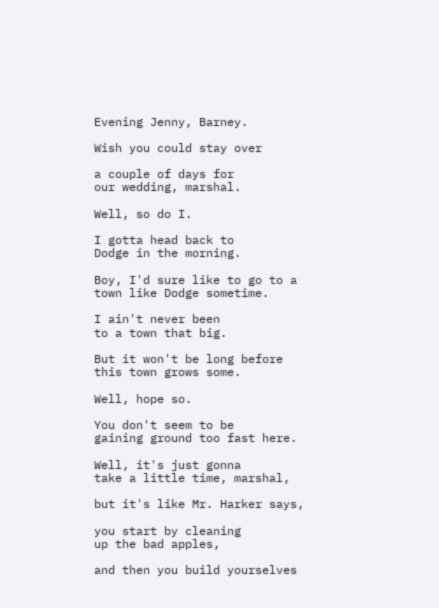Evening Jenny, Barney.

Wish you could stay over

a couple of days for
our wedding, marshal.

Well, so do I.

I gotta head back to
Dodge in the morning.

Boy, I'd sure like to go to a
town like Dodge sometime.

I ain't never been
to a town that big.

But it won't be long before
this town grows some.

Well, hope so.

You don't seem to be
gaining ground too fast here.

Well, it's just gonna
take a little time, marshal,

but it's like Mr. Harker says,

you start by cleaning
up the bad apples,

and then you build yourselves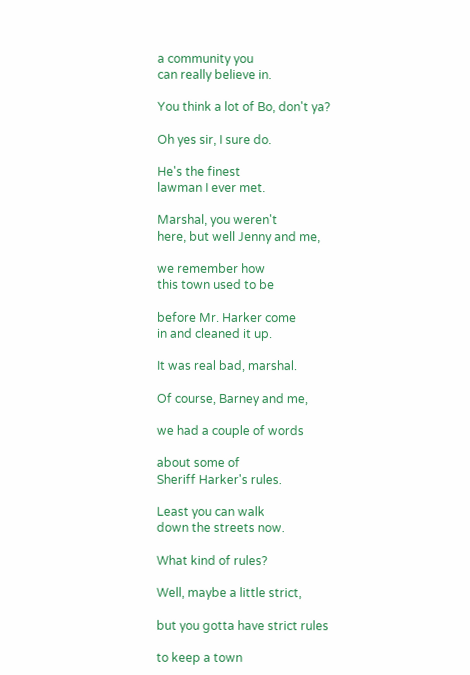a community you
can really believe in.

You think a lot of Bo, don't ya?

Oh yes sir, I sure do.

He's the finest
lawman I ever met.

Marshal, you weren't
here, but well Jenny and me,

we remember how
this town used to be

before Mr. Harker come
in and cleaned it up.

It was real bad, marshal.

Of course, Barney and me,

we had a couple of words

about some of
Sheriff Harker's rules.

Least you can walk
down the streets now.

What kind of rules?

Well, maybe a little strict,

but you gotta have strict rules

to keep a town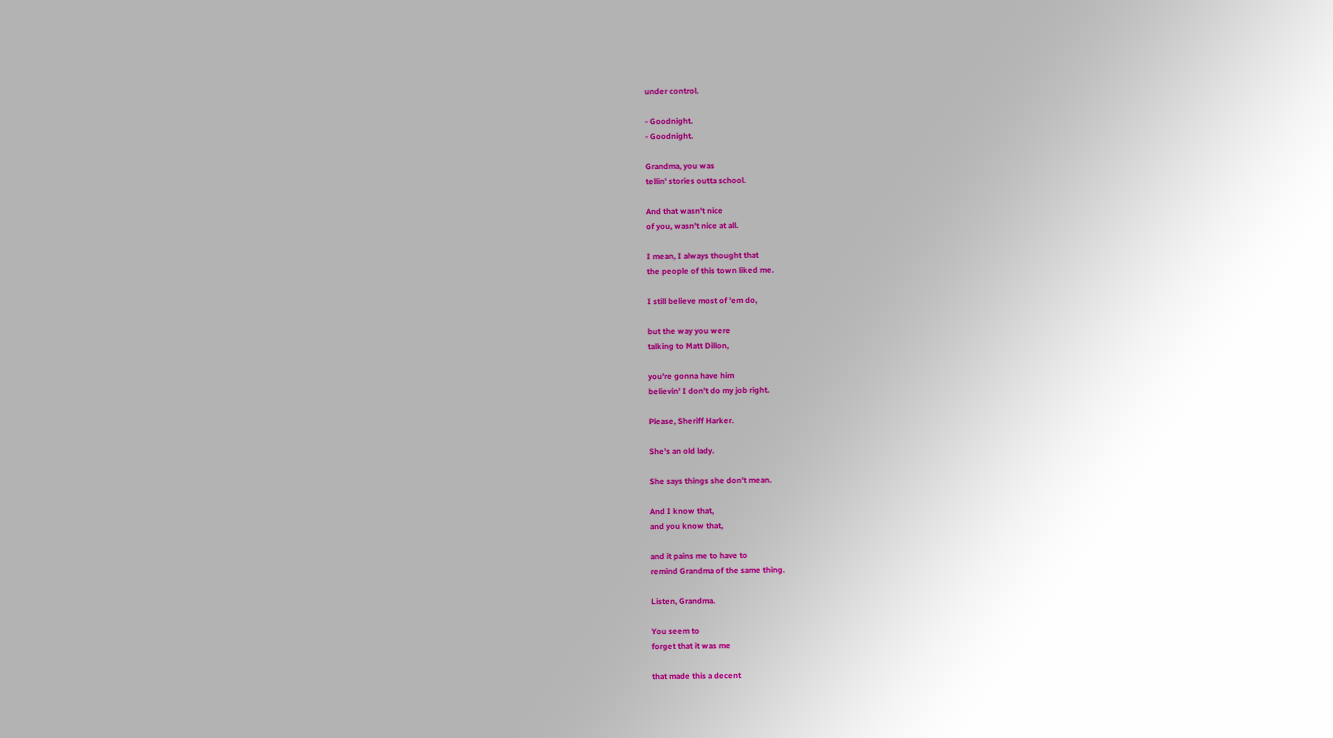under control.

- Goodnight.
- Goodnight.

Grandma, you was
tellin' stories outta school.

And that wasn't nice
of you, wasn't nice at all.

I mean, I always thought that
the people of this town liked me.

I still believe most of 'em do,

but the way you were
talking to Matt Dillon,

you're gonna have him
believin' I don't do my job right.

Please, Sheriff Harker.

She's an old lady.

She says things she don't mean.

And I know that,
and you know that,

and it pains me to have to
remind Grandma of the same thing.

Listen, Grandma.

You seem to
forget that it was me

that made this a decent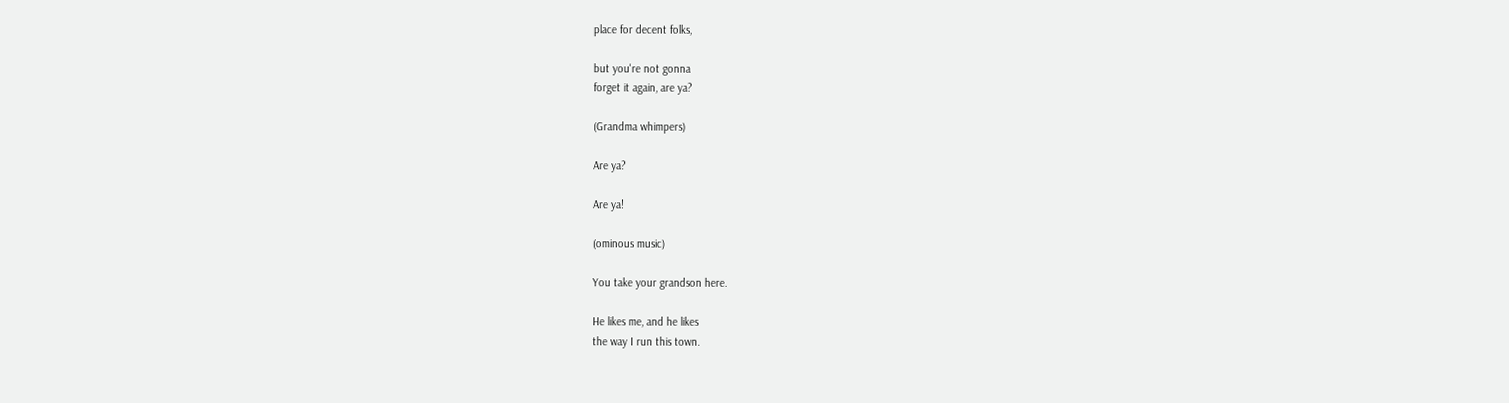place for decent folks,

but you're not gonna
forget it again, are ya?

(Grandma whimpers)

Are ya?

Are ya!

(ominous music)

You take your grandson here.

He likes me, and he likes
the way I run this town.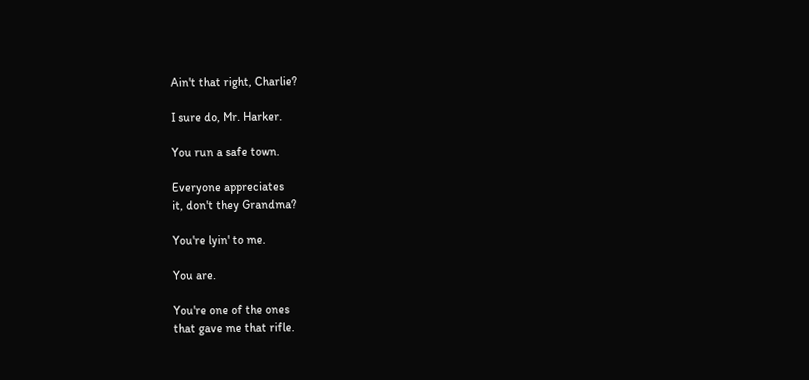Ain't that right, Charlie?

I sure do, Mr. Harker.

You run a safe town.

Everyone appreciates
it, don't they Grandma?

You're lyin' to me.

You are.

You're one of the ones
that gave me that rifle.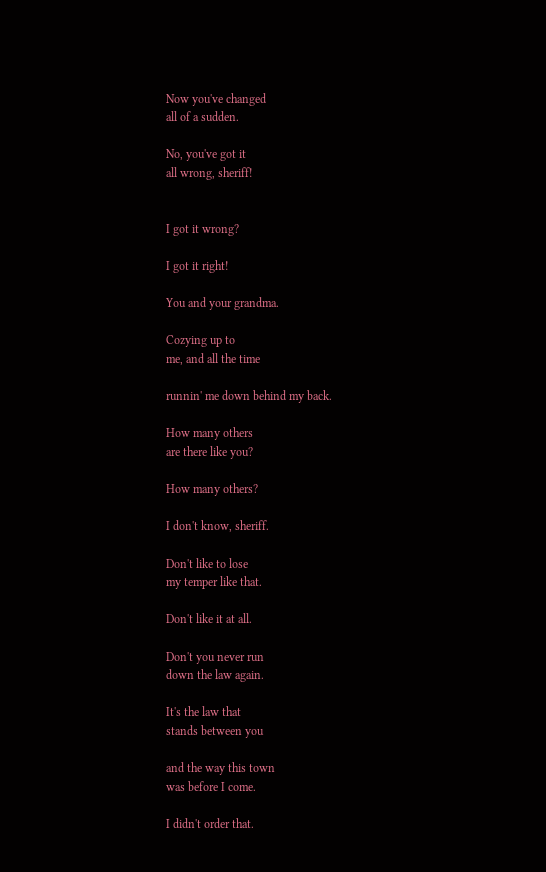Now you've changed
all of a sudden.

No, you've got it
all wrong, sheriff!


I got it wrong?

I got it right!

You and your grandma.

Cozying up to
me, and all the time

runnin' me down behind my back.

How many others
are there like you?

How many others?

I don't know, sheriff.

Don't like to lose
my temper like that.

Don't like it at all.

Don't you never run
down the law again.

It's the law that
stands between you

and the way this town
was before I come.

I didn't order that.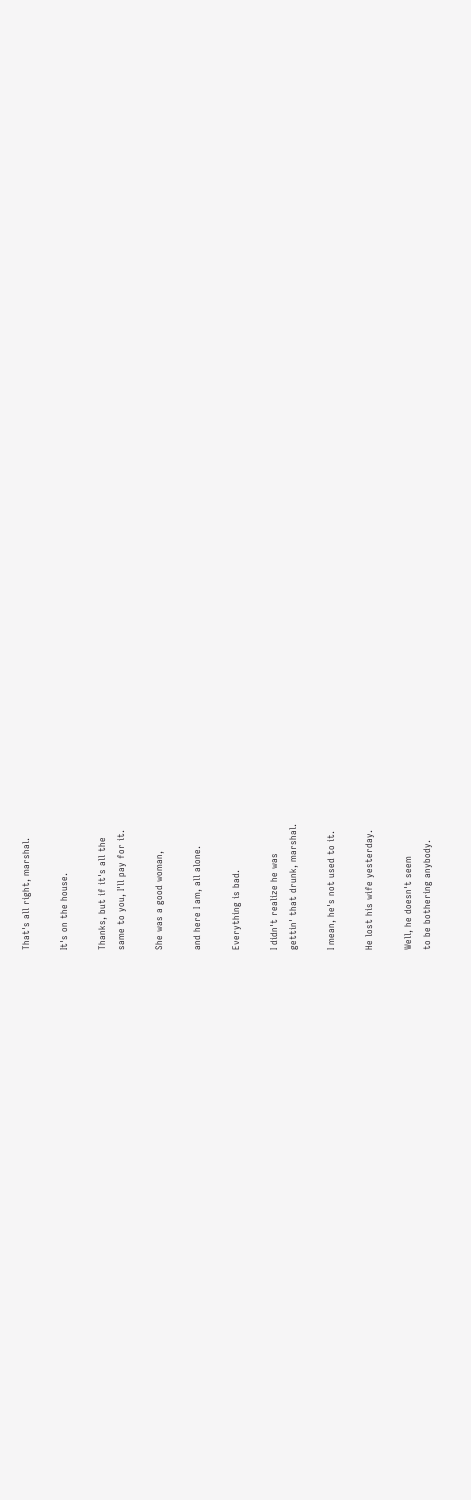That's all right, marshal.

It's on the house.

Thanks, but if it's all the
same to you, I'll pay for it.

She was a good woman,

and here I am, all alone.

Everything is bad.

I didn't realize he was
gettin' that drunk, marshal.

I mean, he's not used to it.

He lost his wife yesterday.

Well, he doesn't seem
to be bothering anybody.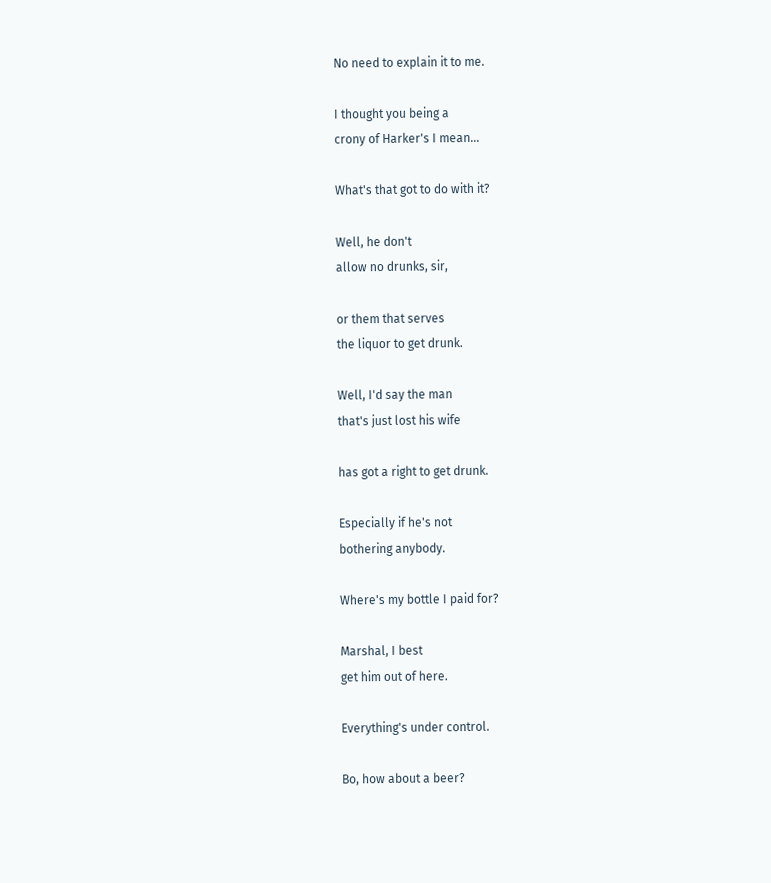No need to explain it to me.

I thought you being a
crony of Harker's I mean...

What's that got to do with it?

Well, he don't
allow no drunks, sir,

or them that serves
the liquor to get drunk.

Well, I'd say the man
that's just lost his wife

has got a right to get drunk.

Especially if he's not
bothering anybody.

Where's my bottle I paid for?

Marshal, I best
get him out of here.

Everything's under control.

Bo, how about a beer?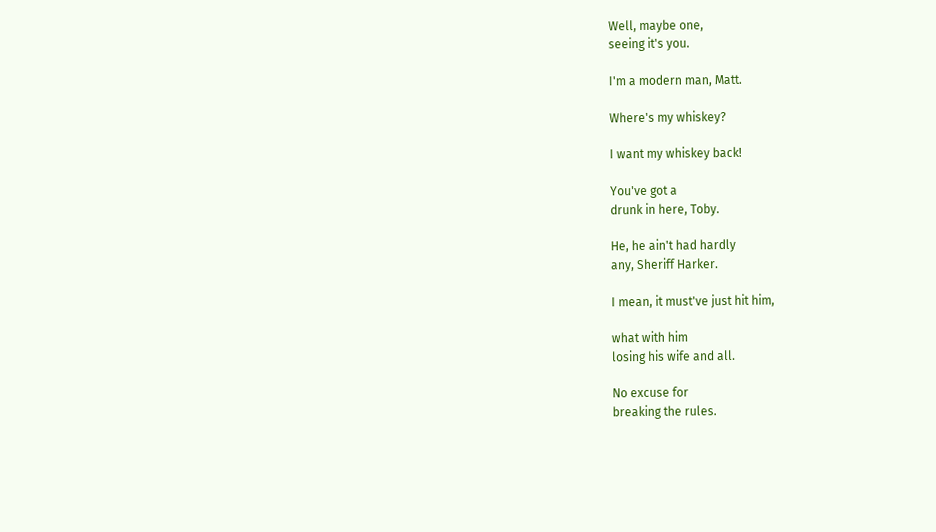Well, maybe one,
seeing it's you.

I'm a modern man, Matt.

Where's my whiskey?

I want my whiskey back!

You've got a
drunk in here, Toby.

He, he ain't had hardly
any, Sheriff Harker.

I mean, it must've just hit him,

what with him
losing his wife and all.

No excuse for
breaking the rules.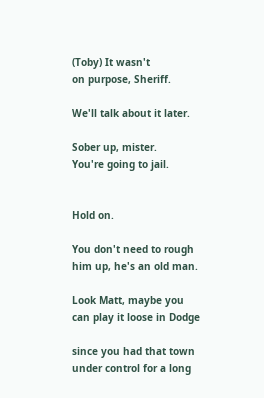(Toby) It wasn't
on purpose, Sheriff.

We'll talk about it later.

Sober up, mister.
You're going to jail.


Hold on.

You don't need to rough
him up, he's an old man.

Look Matt, maybe you
can play it loose in Dodge

since you had that town
under control for a long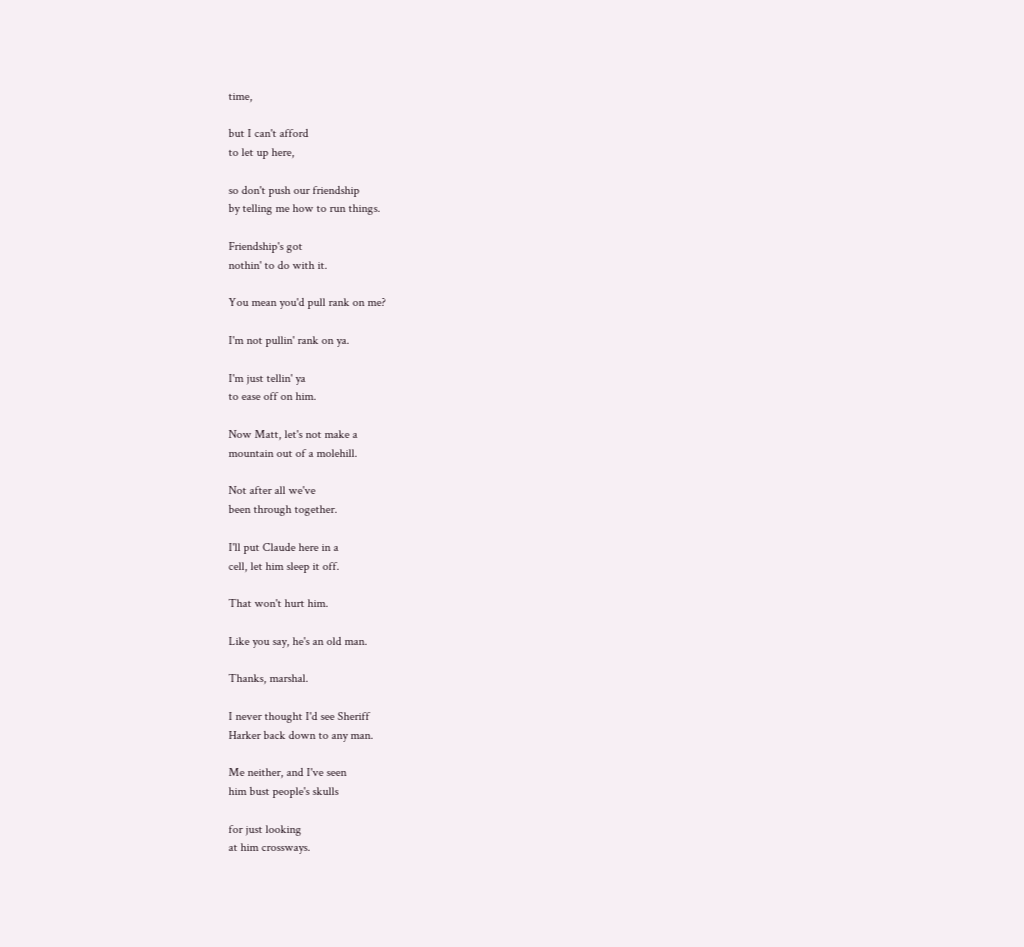time,

but I can't afford
to let up here,

so don't push our friendship
by telling me how to run things.

Friendship's got
nothin' to do with it.

You mean you'd pull rank on me?

I'm not pullin' rank on ya.

I'm just tellin' ya
to ease off on him.

Now Matt, let's not make a
mountain out of a molehill.

Not after all we've
been through together.

I'll put Claude here in a
cell, let him sleep it off.

That won't hurt him.

Like you say, he's an old man.

Thanks, marshal.

I never thought I'd see Sheriff
Harker back down to any man.

Me neither, and I've seen
him bust people's skulls

for just looking
at him crossways.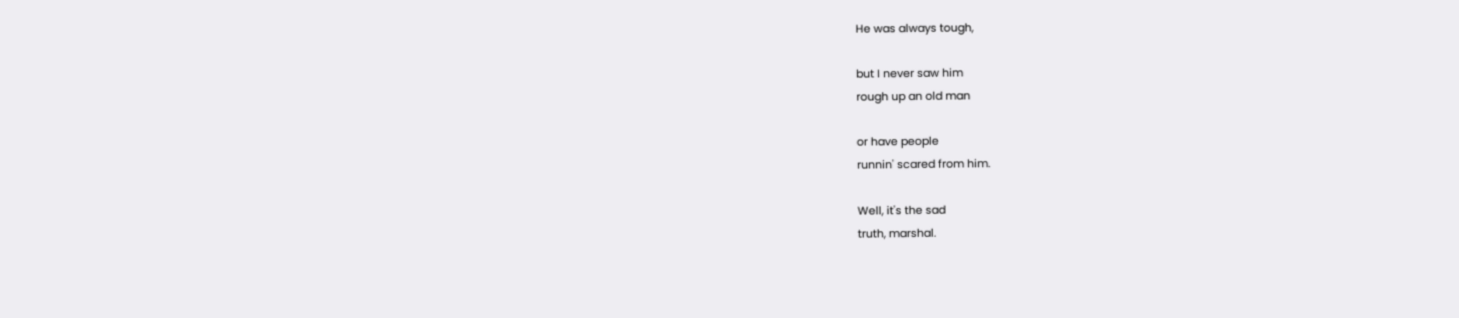He was always tough,

but I never saw him
rough up an old man

or have people
runnin' scared from him.

Well, it's the sad
truth, marshal.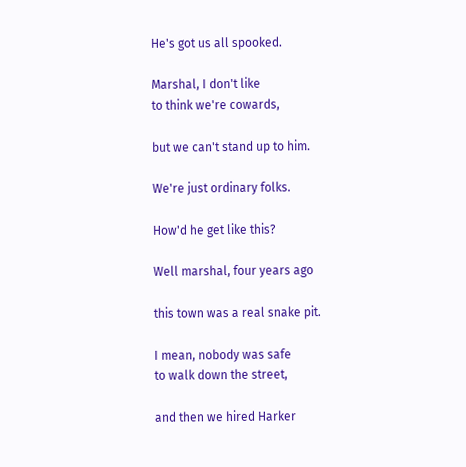He's got us all spooked.

Marshal, I don't like
to think we're cowards,

but we can't stand up to him.

We're just ordinary folks.

How'd he get like this?

Well marshal, four years ago

this town was a real snake pit.

I mean, nobody was safe
to walk down the street,

and then we hired Harker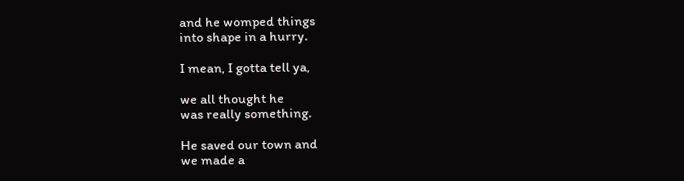and he womped things
into shape in a hurry.

I mean, I gotta tell ya,

we all thought he
was really something.

He saved our town and
we made a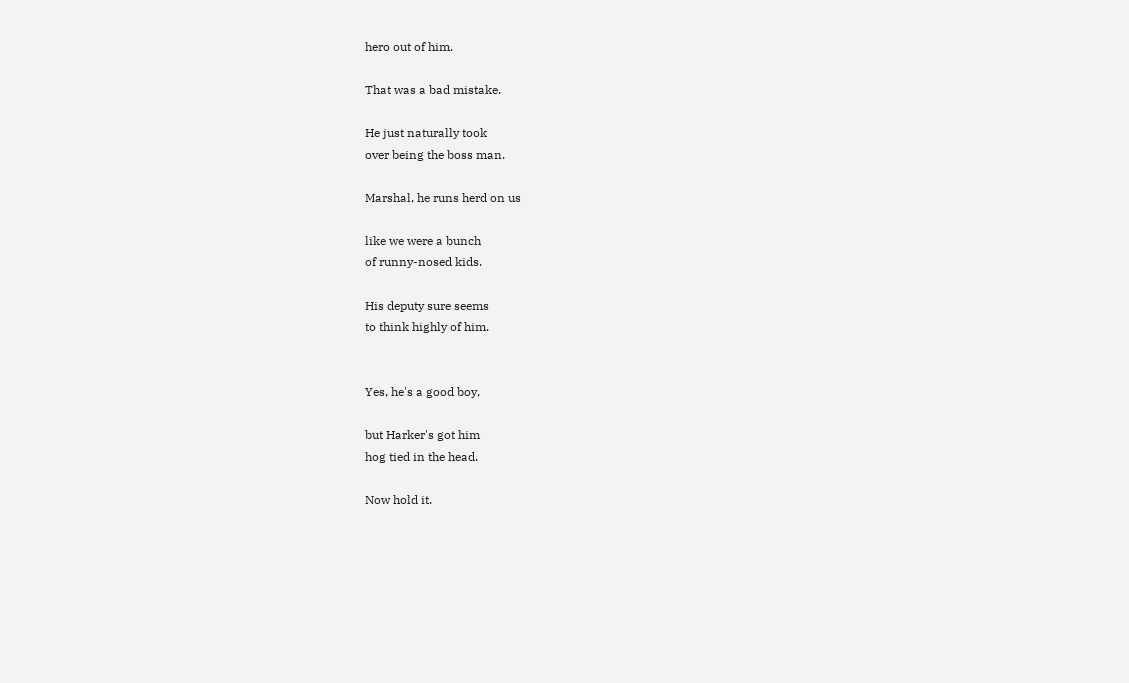hero out of him.

That was a bad mistake.

He just naturally took
over being the boss man.

Marshal, he runs herd on us

like we were a bunch
of runny-nosed kids.

His deputy sure seems
to think highly of him.


Yes, he's a good boy,

but Harker's got him
hog tied in the head.

Now hold it.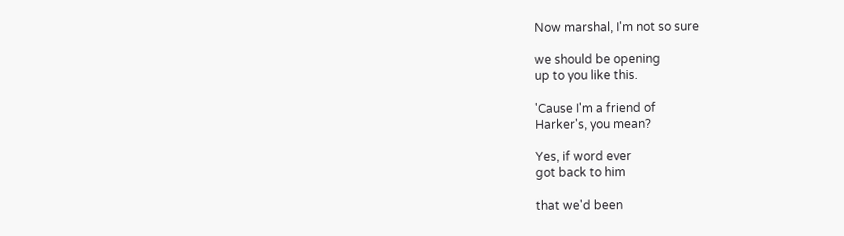Now marshal, I'm not so sure

we should be opening
up to you like this.

'Cause I'm a friend of
Harker's, you mean?

Yes, if word ever
got back to him

that we'd been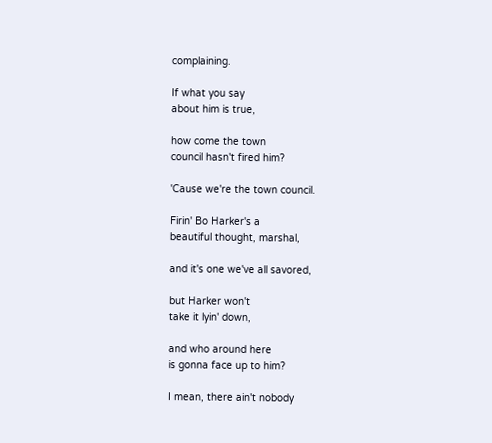complaining.

If what you say
about him is true,

how come the town
council hasn't fired him?

'Cause we're the town council.

Firin' Bo Harker's a
beautiful thought, marshal,

and it's one we've all savored,

but Harker won't
take it lyin' down,

and who around here
is gonna face up to him?

I mean, there ain't nobody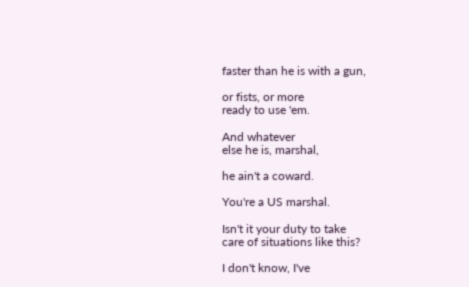faster than he is with a gun,

or fists, or more
ready to use 'em.

And whatever
else he is, marshal,

he ain't a coward.

You're a US marshal.

Isn't it your duty to take
care of situations like this?

I don't know, I've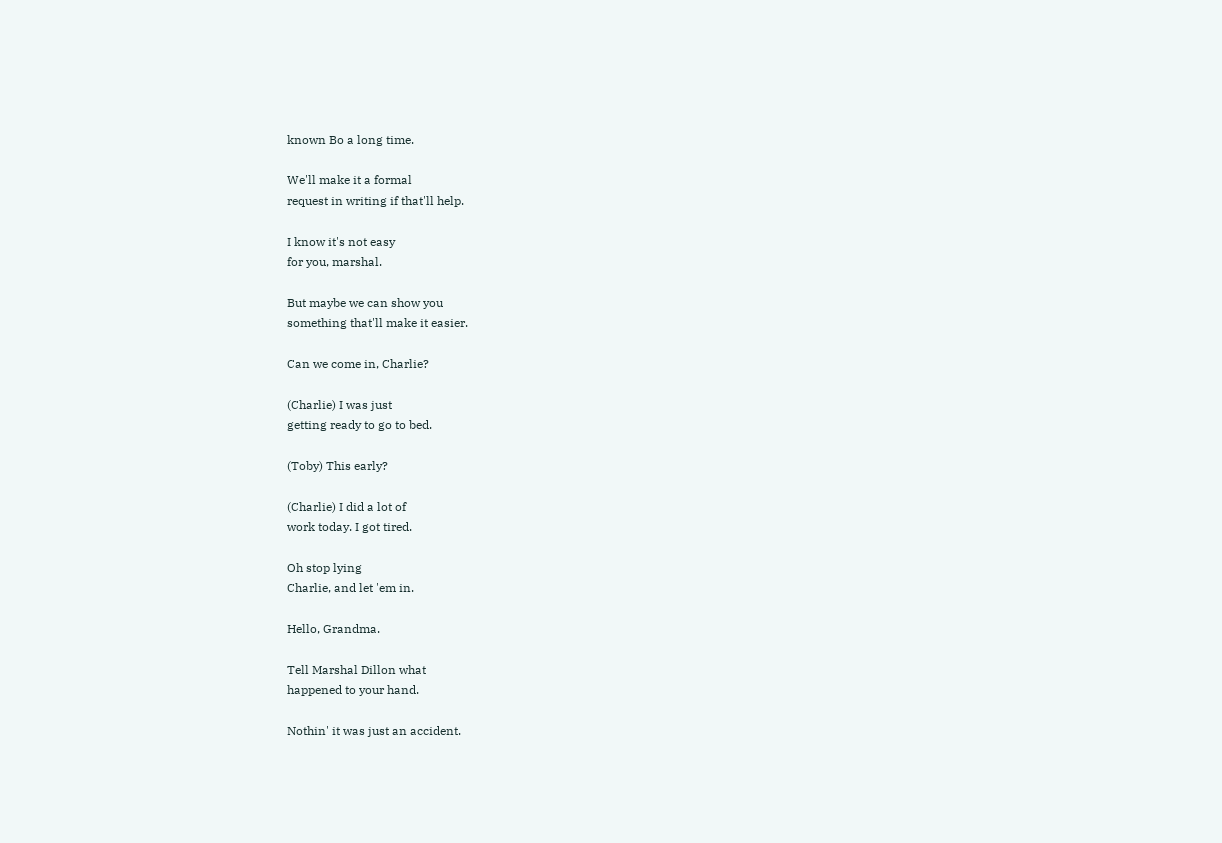known Bo a long time.

We'll make it a formal
request in writing if that'll help.

I know it's not easy
for you, marshal.

But maybe we can show you
something that'll make it easier.

Can we come in, Charlie?

(Charlie) I was just
getting ready to go to bed.

(Toby) This early?

(Charlie) I did a lot of
work today. I got tired.

Oh stop lying
Charlie, and let 'em in.

Hello, Grandma.

Tell Marshal Dillon what
happened to your hand.

Nothin' it was just an accident.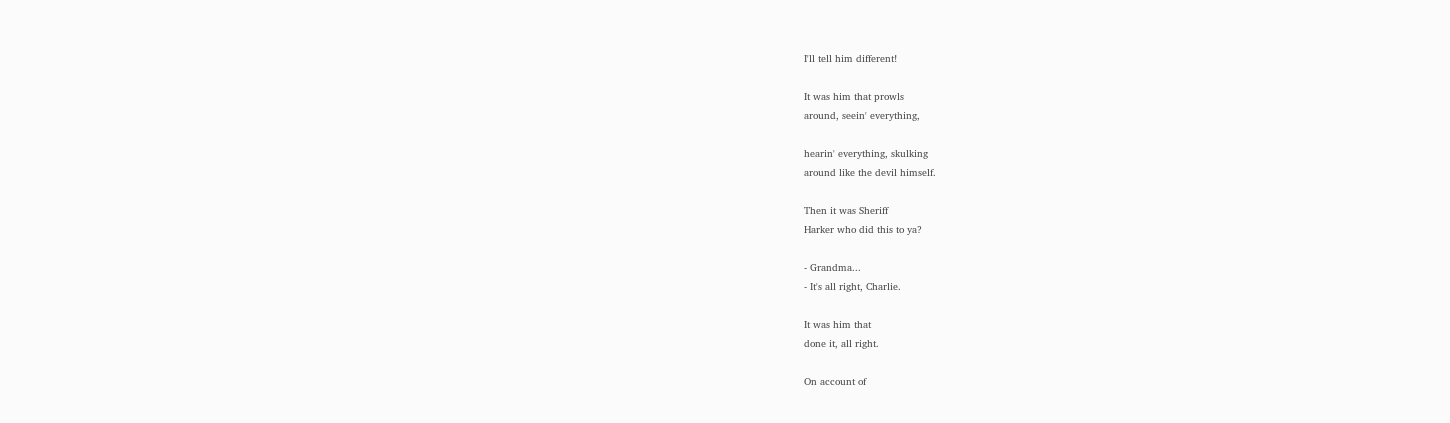I'll tell him different!

It was him that prowls
around, seein' everything,

hearin' everything, skulking
around like the devil himself.

Then it was Sheriff
Harker who did this to ya?

- Grandma...
- It's all right, Charlie.

It was him that
done it, all right.

On account of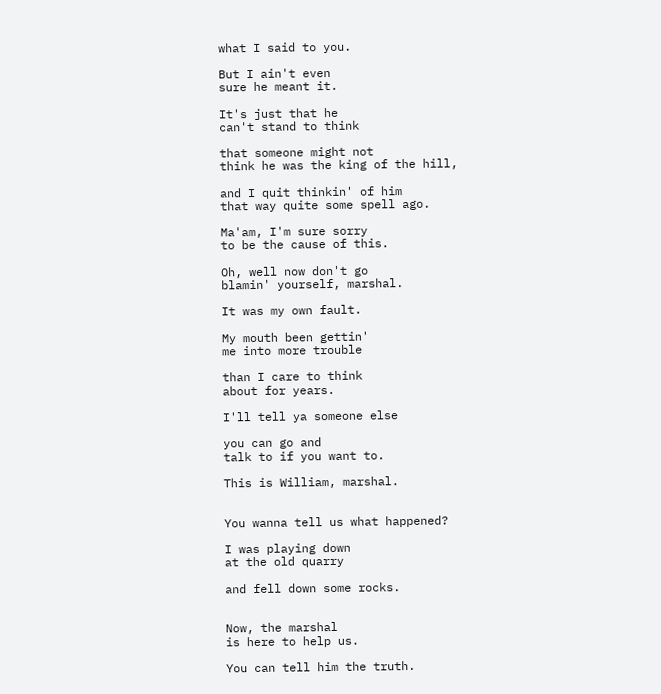what I said to you.

But I ain't even
sure he meant it.

It's just that he
can't stand to think

that someone might not
think he was the king of the hill,

and I quit thinkin' of him
that way quite some spell ago.

Ma'am, I'm sure sorry
to be the cause of this.

Oh, well now don't go
blamin' yourself, marshal.

It was my own fault.

My mouth been gettin'
me into more trouble

than I care to think
about for years.

I'll tell ya someone else

you can go and
talk to if you want to.

This is William, marshal.


You wanna tell us what happened?

I was playing down
at the old quarry

and fell down some rocks.


Now, the marshal
is here to help us.

You can tell him the truth.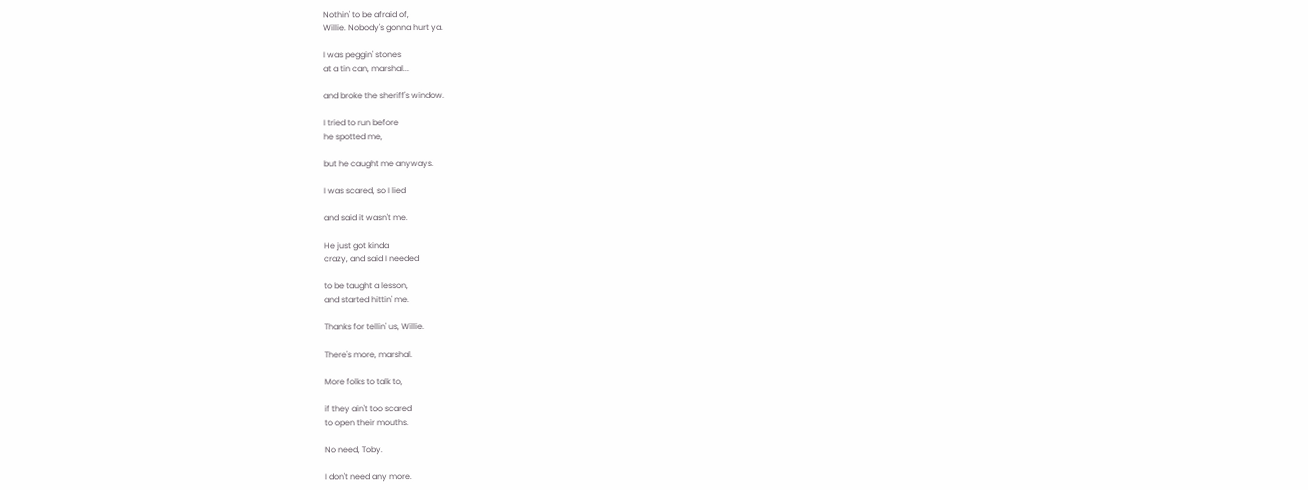Nothin' to be afraid of,
Willie. Nobody's gonna hurt ya.

I was peggin' stones
at a tin can, marshal...

and broke the sheriff's window.

I tried to run before
he spotted me,

but he caught me anyways.

I was scared, so I lied

and said it wasn't me.

He just got kinda
crazy, and said I needed

to be taught a lesson,
and started hittin' me.

Thanks for tellin' us, Willie.

There's more, marshal.

More folks to talk to,

if they ain't too scared
to open their mouths.

No need, Toby.

I don't need any more.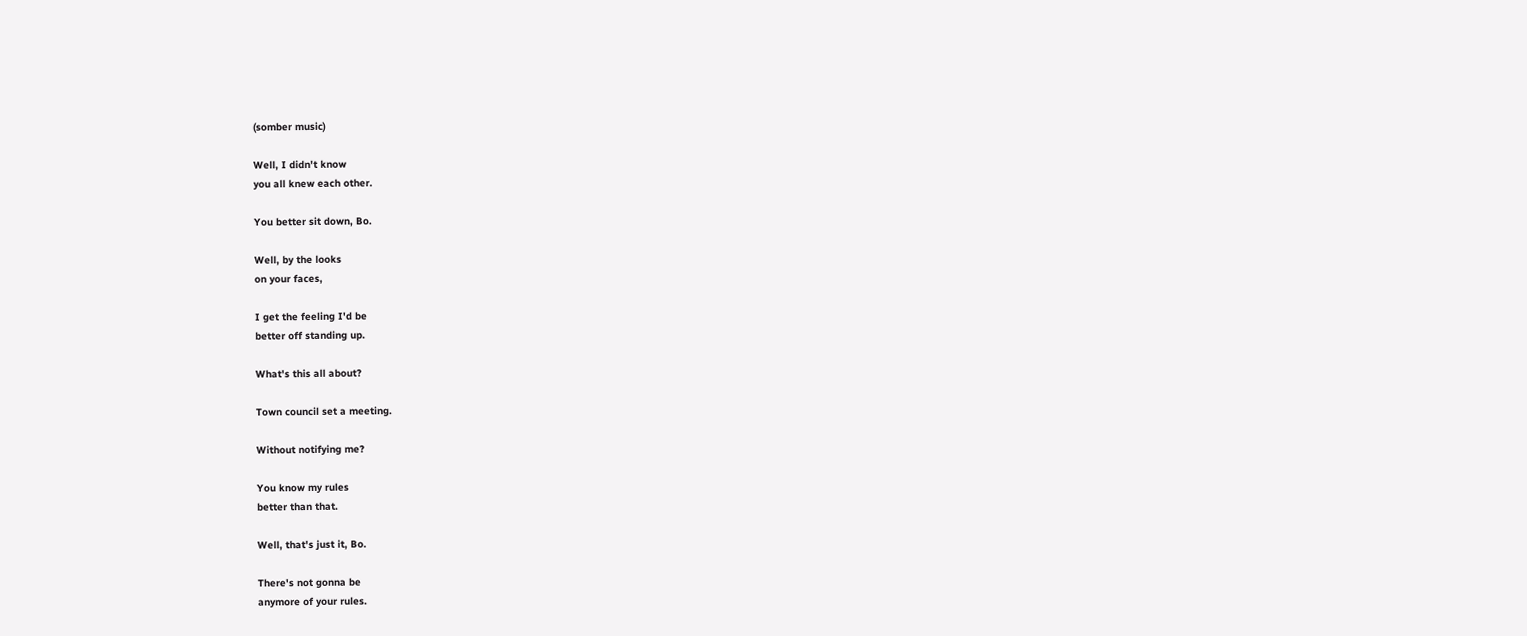(somber music)

Well, I didn't know
you all knew each other.

You better sit down, Bo.

Well, by the looks
on your faces,

I get the feeling I'd be
better off standing up.

What's this all about?

Town council set a meeting.

Without notifying me?

You know my rules
better than that.

Well, that's just it, Bo.

There's not gonna be
anymore of your rules.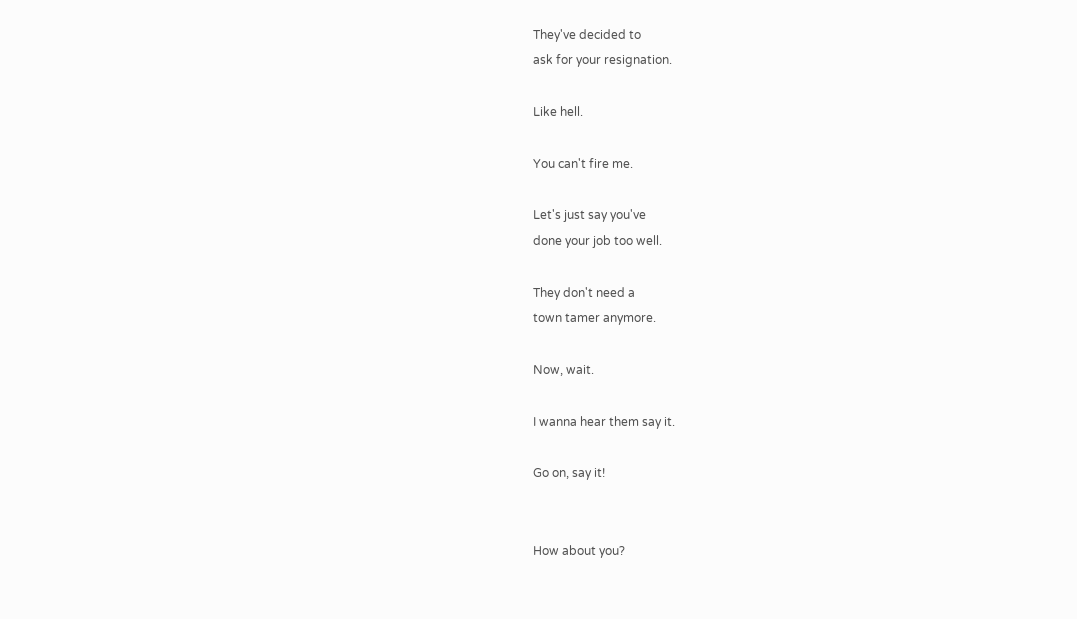They've decided to
ask for your resignation.

Like hell.

You can't fire me.

Let's just say you've
done your job too well.

They don't need a
town tamer anymore.

Now, wait.

I wanna hear them say it.

Go on, say it!


How about you?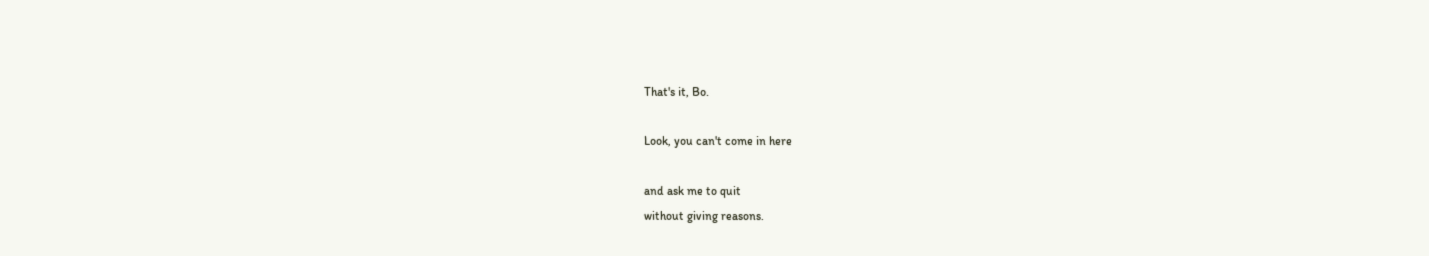That's it, Bo.

Look, you can't come in here

and ask me to quit
without giving reasons.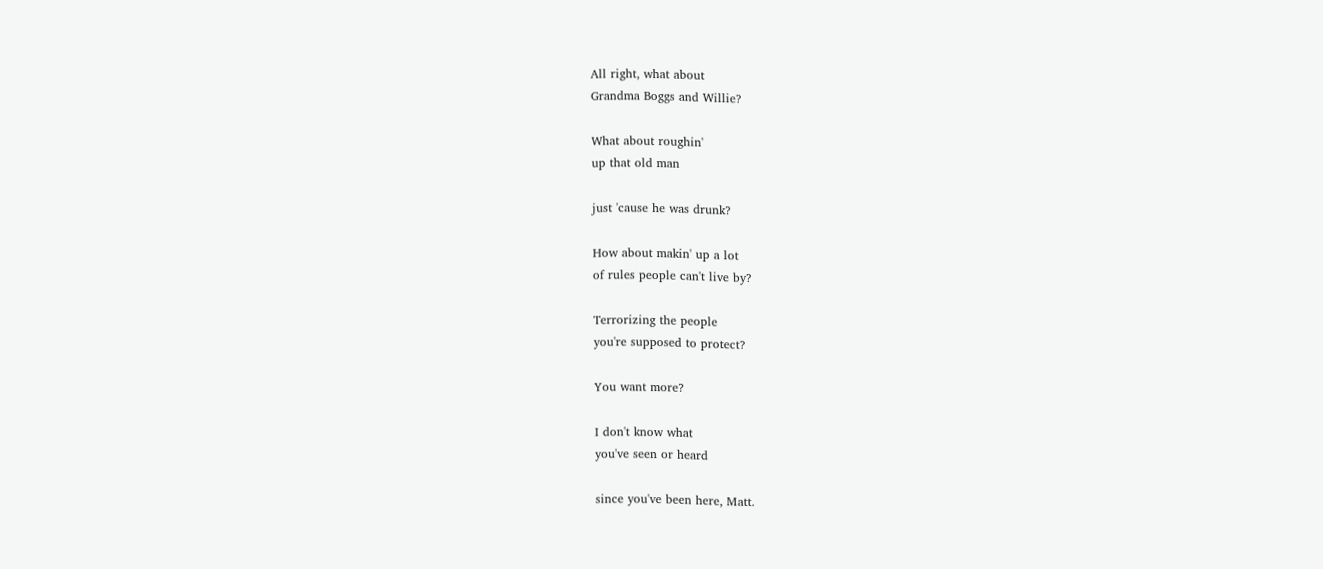All right, what about
Grandma Boggs and Willie?

What about roughin'
up that old man

just 'cause he was drunk?

How about makin' up a lot
of rules people can't live by?

Terrorizing the people
you're supposed to protect?

You want more?

I don't know what
you've seen or heard

since you've been here, Matt.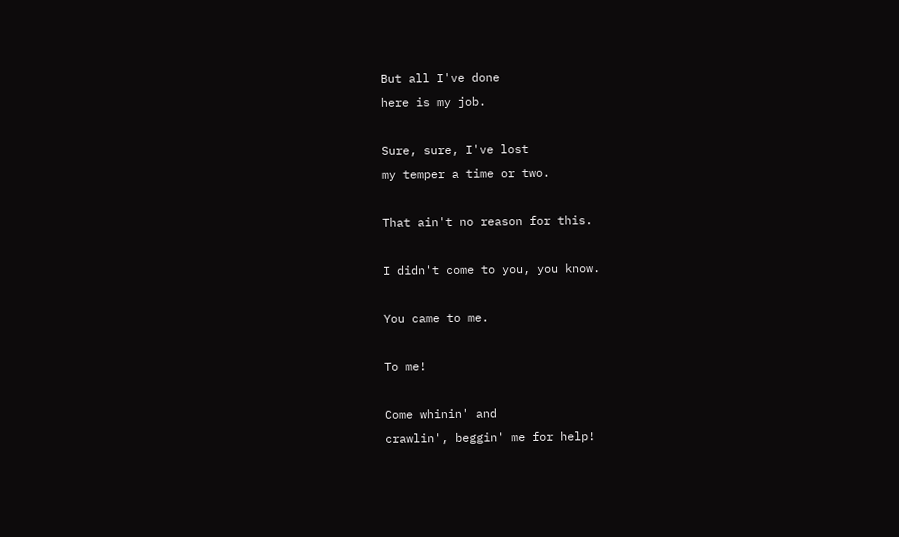But all I've done
here is my job.

Sure, sure, I've lost
my temper a time or two.

That ain't no reason for this.

I didn't come to you, you know.

You came to me.

To me!

Come whinin' and
crawlin', beggin' me for help!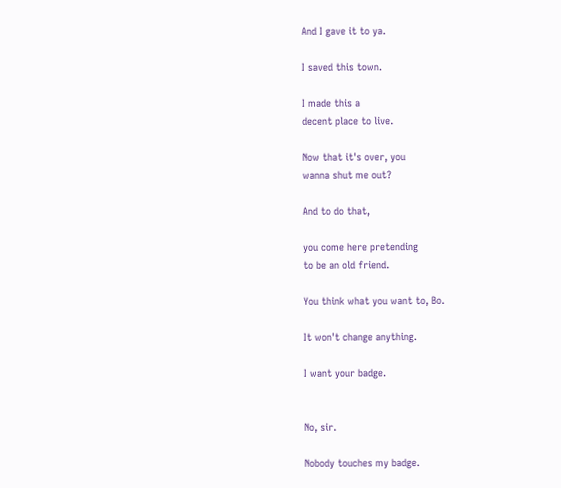And I gave it to ya.

I saved this town.

I made this a
decent place to live.

Now that it's over, you
wanna shut me out?

And to do that,

you come here pretending
to be an old friend.

You think what you want to, Bo.

It won't change anything.

I want your badge.


No, sir.

Nobody touches my badge.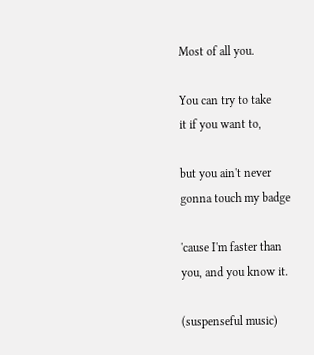Most of all you.

You can try to take
it if you want to,

but you ain't never
gonna touch my badge

'cause I'm faster than
you, and you know it.

(suspenseful music)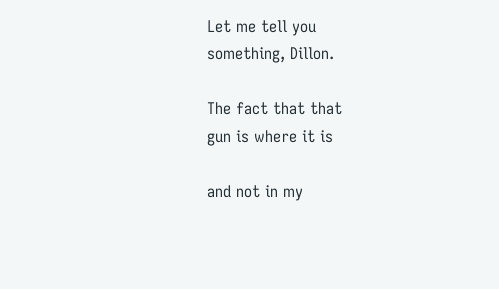Let me tell you
something, Dillon.

The fact that that
gun is where it is

and not in my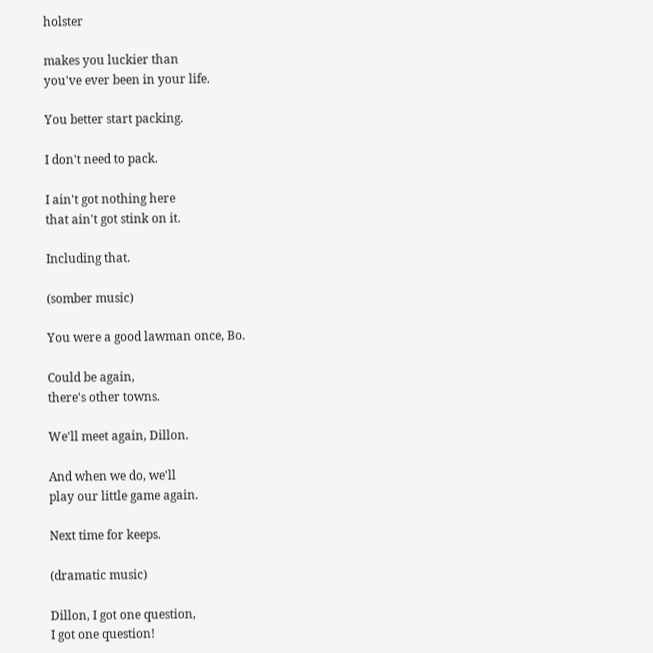holster

makes you luckier than
you've ever been in your life.

You better start packing.

I don't need to pack.

I ain't got nothing here
that ain't got stink on it.

Including that.

(somber music)

You were a good lawman once, Bo.

Could be again,
there's other towns.

We'll meet again, Dillon.

And when we do, we'll
play our little game again.

Next time for keeps.

(dramatic music)

Dillon, I got one question,
I got one question!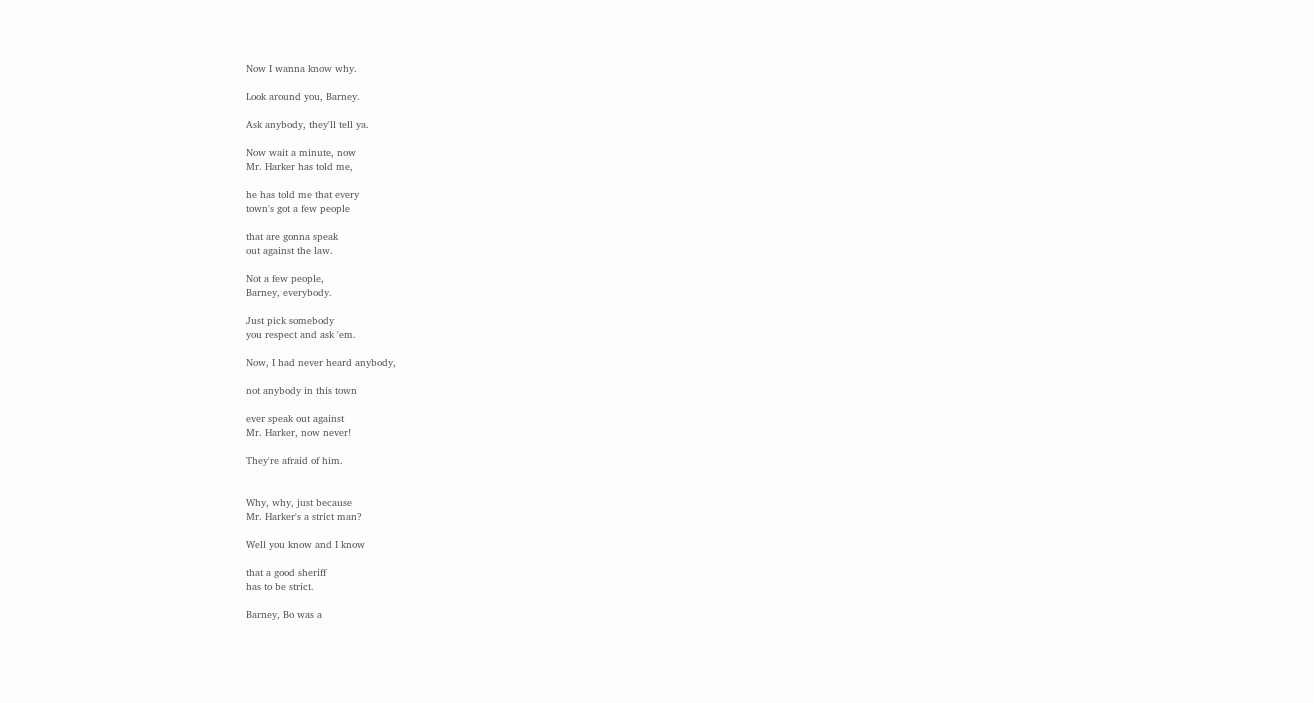Now I wanna know why.

Look around you, Barney.

Ask anybody, they'll tell ya.

Now wait a minute, now
Mr. Harker has told me,

he has told me that every
town's got a few people

that are gonna speak
out against the law.

Not a few people,
Barney, everybody.

Just pick somebody
you respect and ask 'em.

Now, I had never heard anybody,

not anybody in this town

ever speak out against
Mr. Harker, now never!

They're afraid of him.


Why, why, just because
Mr. Harker's a strict man?

Well you know and I know

that a good sheriff
has to be strict.

Barney, Bo was a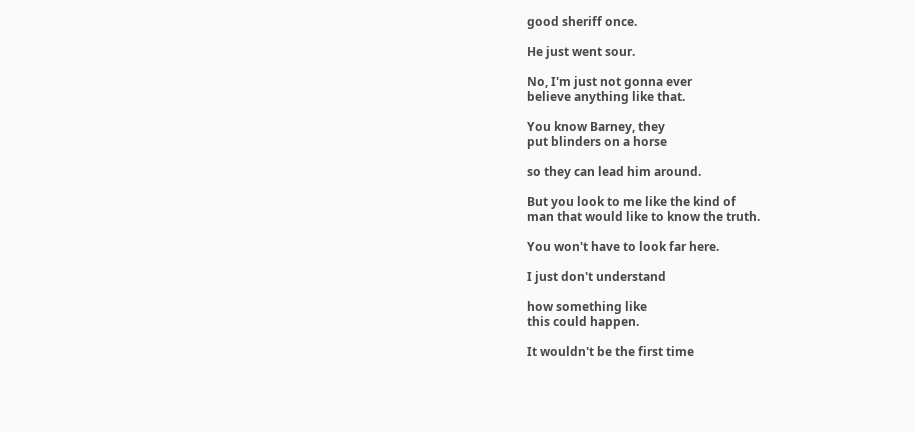good sheriff once.

He just went sour.

No, I'm just not gonna ever
believe anything like that.

You know Barney, they
put blinders on a horse

so they can lead him around.

But you look to me like the kind of
man that would like to know the truth.

You won't have to look far here.

I just don't understand

how something like
this could happen.

It wouldn't be the first time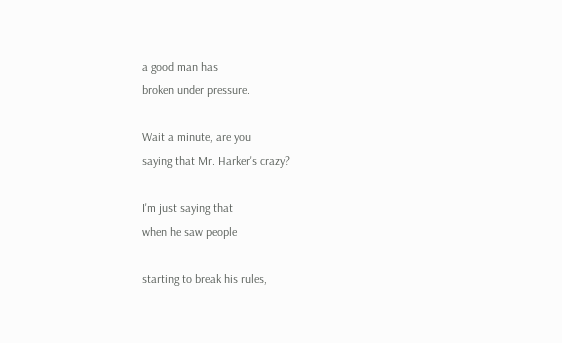a good man has
broken under pressure.

Wait a minute, are you
saying that Mr. Harker's crazy?

I'm just saying that
when he saw people

starting to break his rules,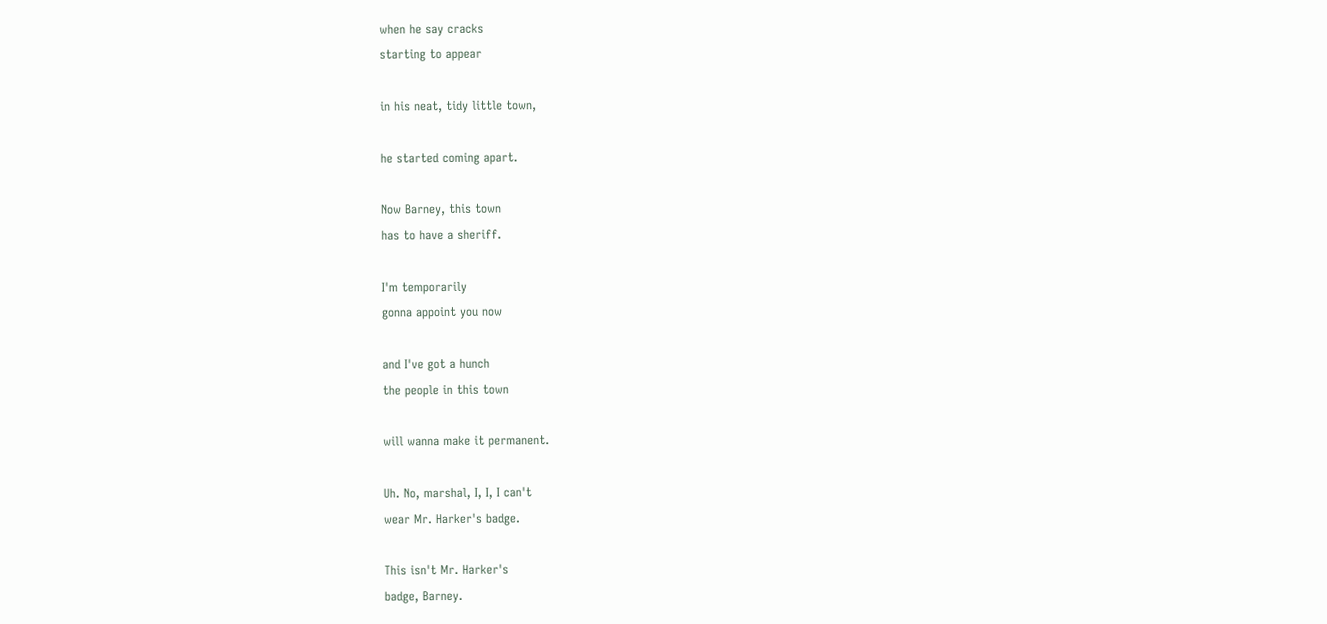when he say cracks
starting to appear

in his neat, tidy little town,

he started coming apart.

Now Barney, this town
has to have a sheriff.

I'm temporarily
gonna appoint you now

and I've got a hunch
the people in this town

will wanna make it permanent.

Uh. No, marshal, I, I, I can't
wear Mr. Harker's badge.

This isn't Mr. Harker's
badge, Barney.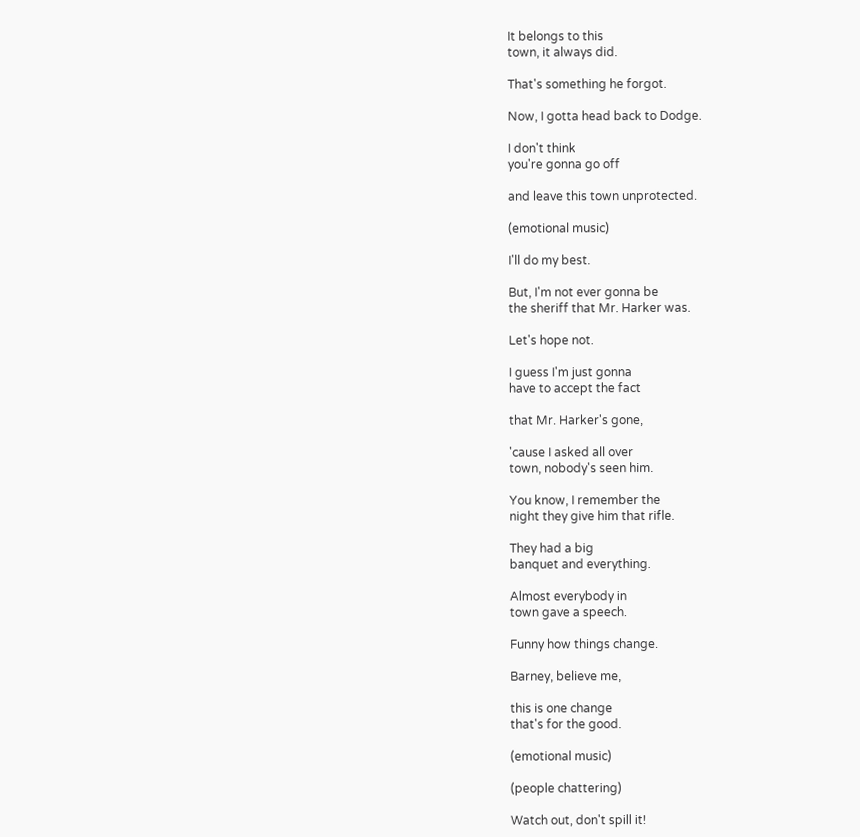It belongs to this
town, it always did.

That's something he forgot.

Now, I gotta head back to Dodge.

I don't think
you're gonna go off

and leave this town unprotected.

(emotional music)

I'll do my best.

But, I'm not ever gonna be
the sheriff that Mr. Harker was.

Let's hope not.

I guess I'm just gonna
have to accept the fact

that Mr. Harker's gone,

'cause I asked all over
town, nobody's seen him.

You know, I remember the
night they give him that rifle.

They had a big
banquet and everything.

Almost everybody in
town gave a speech.

Funny how things change.

Barney, believe me,

this is one change
that's for the good.

(emotional music)

(people chattering)

Watch out, don't spill it!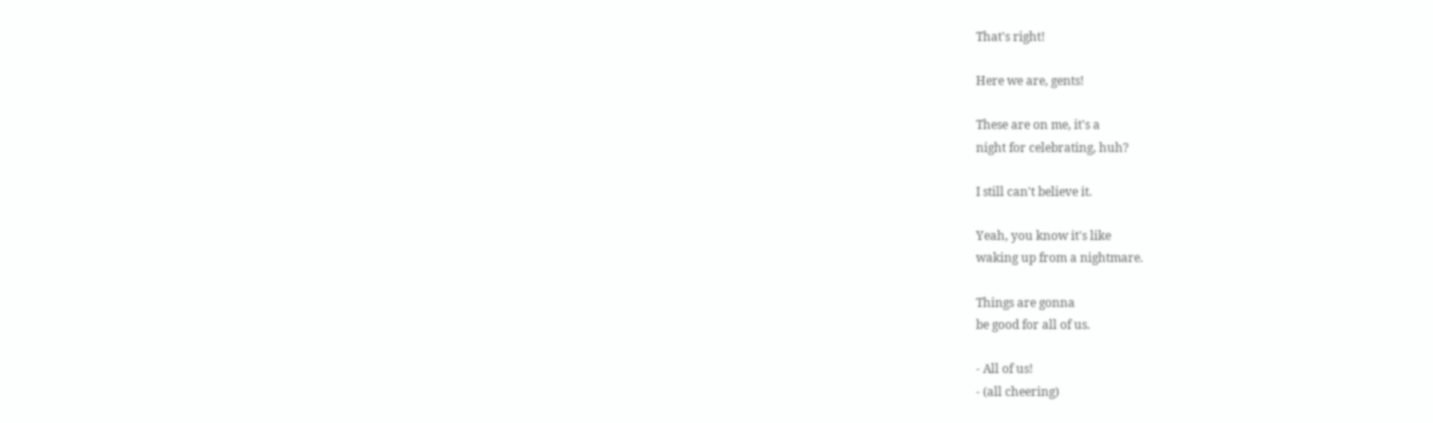That's right!

Here we are, gents!

These are on me, it's a
night for celebrating, huh?

I still can't believe it.

Yeah, you know it's like
waking up from a nightmare.

Things are gonna
be good for all of us.

- All of us!
- (all cheering)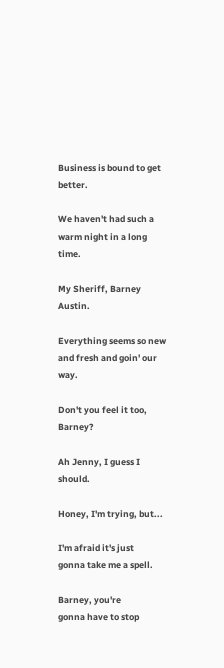Business is bound to get better.

We haven't had such a
warm night in a long time.

My Sheriff, Barney Austin.

Everything seems so new
and fresh and goin' our way.

Don't you feel it too, Barney?

Ah Jenny, I guess I should.

Honey, I'm trying, but...

I'm afraid it's just
gonna take me a spell.

Barney, you're
gonna have to stop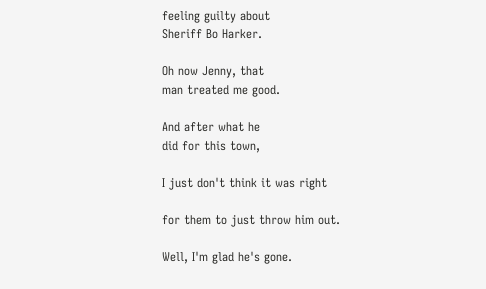feeling guilty about
Sheriff Bo Harker.

Oh now Jenny, that
man treated me good.

And after what he
did for this town,

I just don't think it was right

for them to just throw him out.

Well, I'm glad he's gone.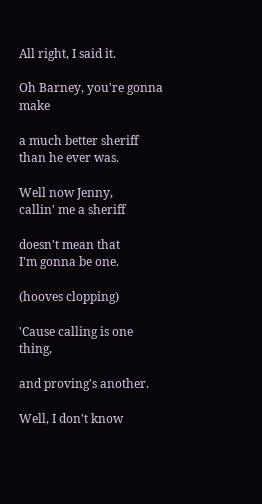All right, I said it.

Oh Barney, you're gonna make

a much better sheriff
than he ever was.

Well now Jenny,
callin' me a sheriff

doesn't mean that
I'm gonna be one.

(hooves clopping)

'Cause calling is one thing,

and proving's another.

Well, I don't know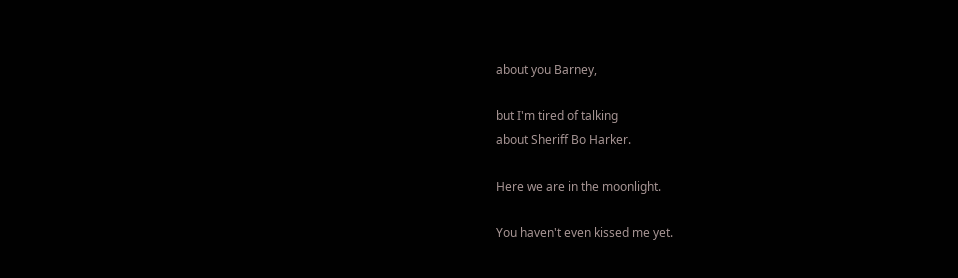about you Barney,

but I'm tired of talking
about Sheriff Bo Harker.

Here we are in the moonlight.

You haven't even kissed me yet.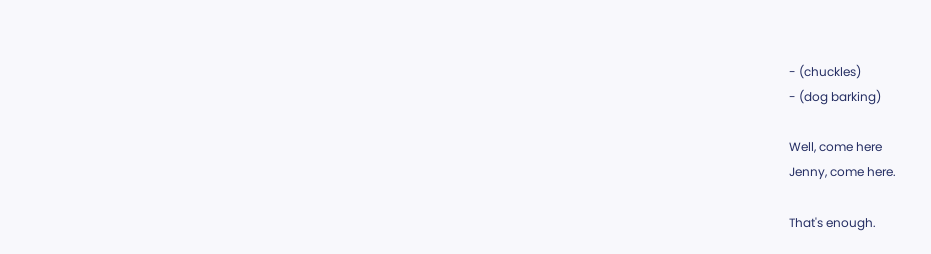- (chuckles)
- (dog barking)

Well, come here
Jenny, come here.

That's enough.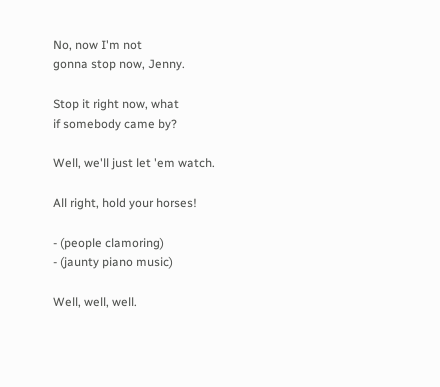No, now I'm not
gonna stop now, Jenny.

Stop it right now, what
if somebody came by?

Well, we'll just let 'em watch.

All right, hold your horses!

- (people clamoring)
- (jaunty piano music)

Well, well, well.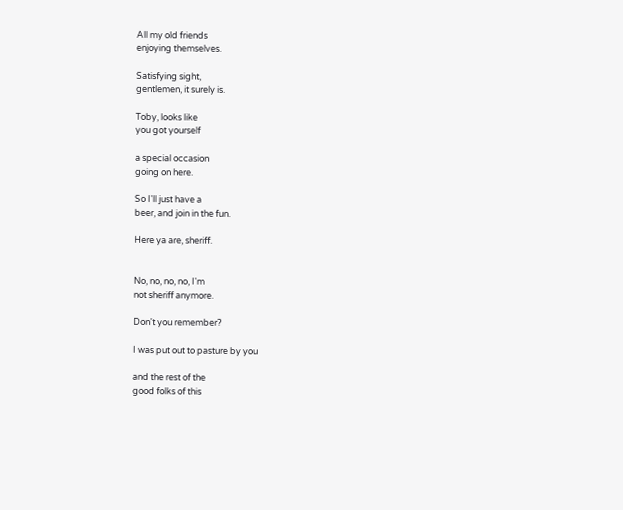All my old friends
enjoying themselves.

Satisfying sight,
gentlemen, it surely is.

Toby, looks like
you got yourself

a special occasion
going on here.

So I'll just have a
beer, and join in the fun.

Here ya are, sheriff.


No, no, no, no, I'm
not sheriff anymore.

Don't you remember?

I was put out to pasture by you

and the rest of the
good folks of this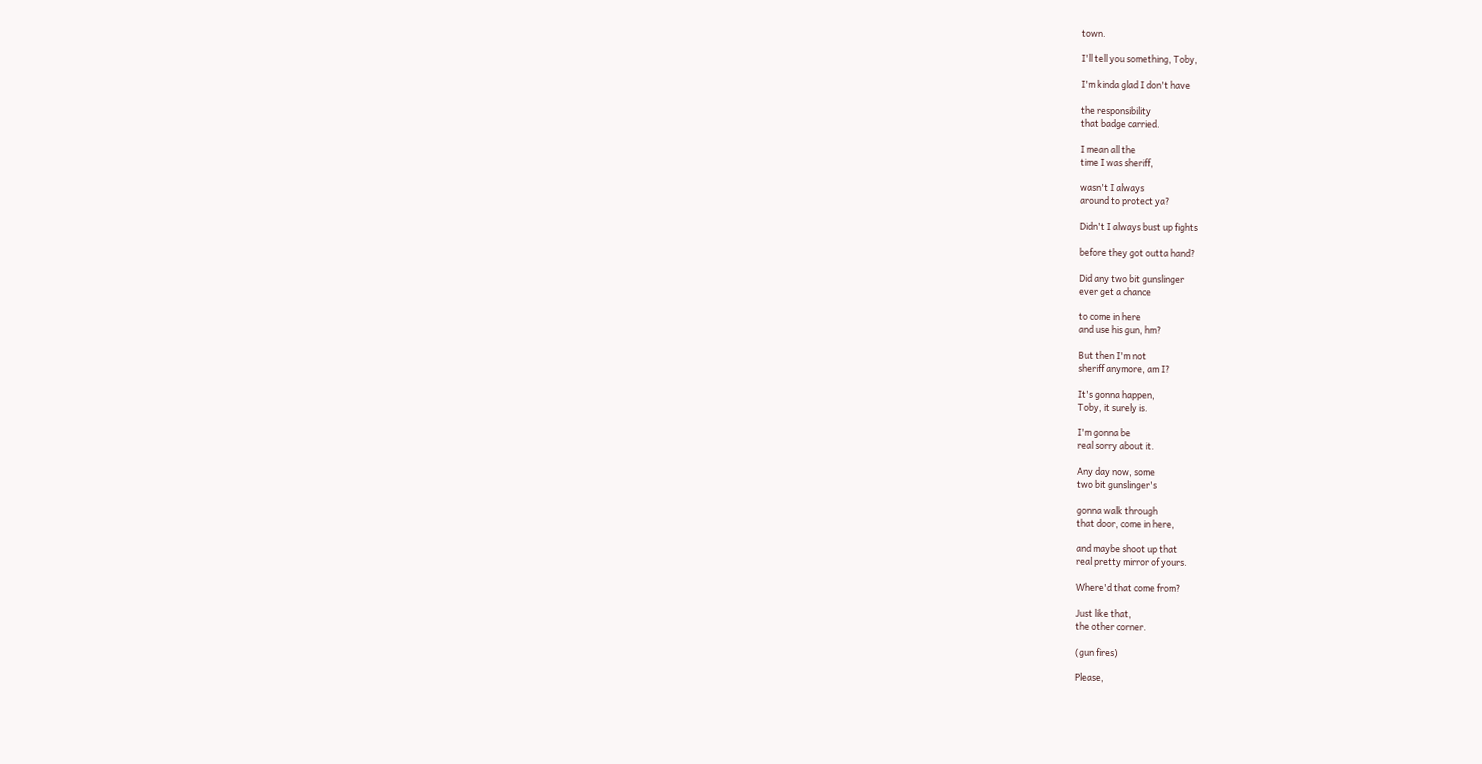town.

I'll tell you something, Toby,

I'm kinda glad I don't have

the responsibility
that badge carried.

I mean all the
time I was sheriff,

wasn't I always
around to protect ya?

Didn't I always bust up fights

before they got outta hand?

Did any two bit gunslinger
ever get a chance

to come in here
and use his gun, hm?

But then I'm not
sheriff anymore, am I?

It's gonna happen,
Toby, it surely is.

I'm gonna be
real sorry about it.

Any day now, some
two bit gunslinger's

gonna walk through
that door, come in here,

and maybe shoot up that
real pretty mirror of yours.

Where'd that come from?

Just like that,
the other corner.

(gun fires)

Please,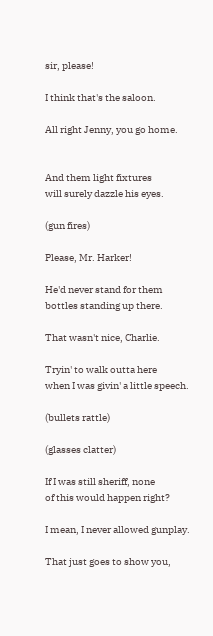sir, please!

I think that's the saloon.

All right Jenny, you go home.


And them light fixtures
will surely dazzle his eyes.

(gun fires)

Please, Mr. Harker!

He'd never stand for them
bottles standing up there.

That wasn't nice, Charlie.

Tryin' to walk outta here
when I was givin' a little speech.

(bullets rattle)

(glasses clatter)

If I was still sheriff, none
of this would happen right?

I mean, I never allowed gunplay.

That just goes to show you,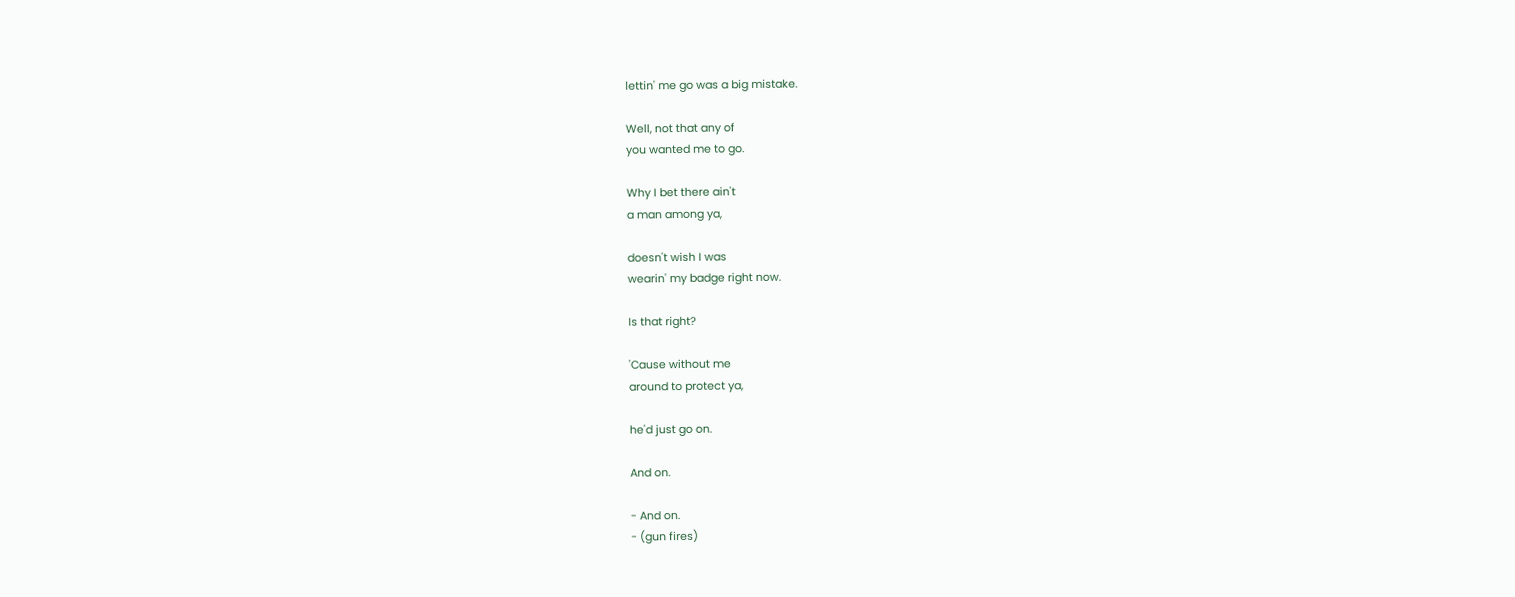lettin' me go was a big mistake.

Well, not that any of
you wanted me to go.

Why I bet there ain't
a man among ya,

doesn't wish I was
wearin' my badge right now.

Is that right?

'Cause without me
around to protect ya,

he'd just go on.

And on.

- And on.
- (gun fires)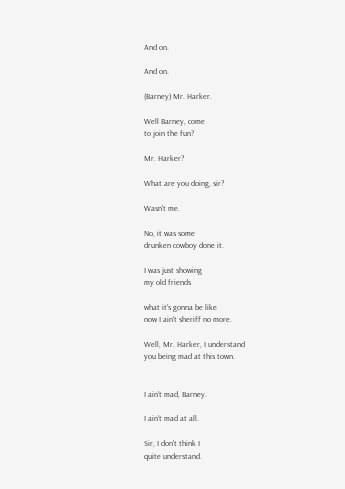And on.

And on.

(Barney) Mr. Harker.

Well Barney, come
to join the fun?

Mr. Harker?

What are you doing, sir?

Wasn't me.

No, it was some
drunken cowboy done it.

I was just showing
my old friends

what it's gonna be like
now I ain't sheriff no more.

Well, Mr. Harker, I understand
you being mad at this town.


I ain't mad, Barney.

I ain't mad at all.

Sir, I don't think I
quite understand.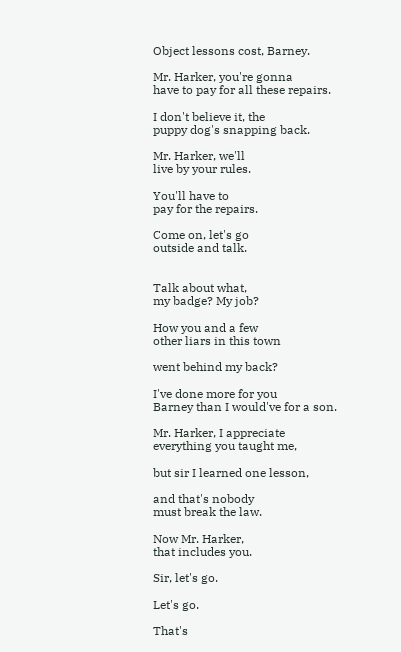Object lessons cost, Barney.

Mr. Harker, you're gonna
have to pay for all these repairs.

I don't believe it, the
puppy dog's snapping back.

Mr. Harker, we'll
live by your rules.

You'll have to
pay for the repairs.

Come on, let's go
outside and talk.


Talk about what,
my badge? My job?

How you and a few
other liars in this town

went behind my back?

I've done more for you
Barney than I would've for a son.

Mr. Harker, I appreciate
everything you taught me,

but sir I learned one lesson,

and that's nobody
must break the law.

Now Mr. Harker,
that includes you.

Sir, let's go.

Let's go.

That's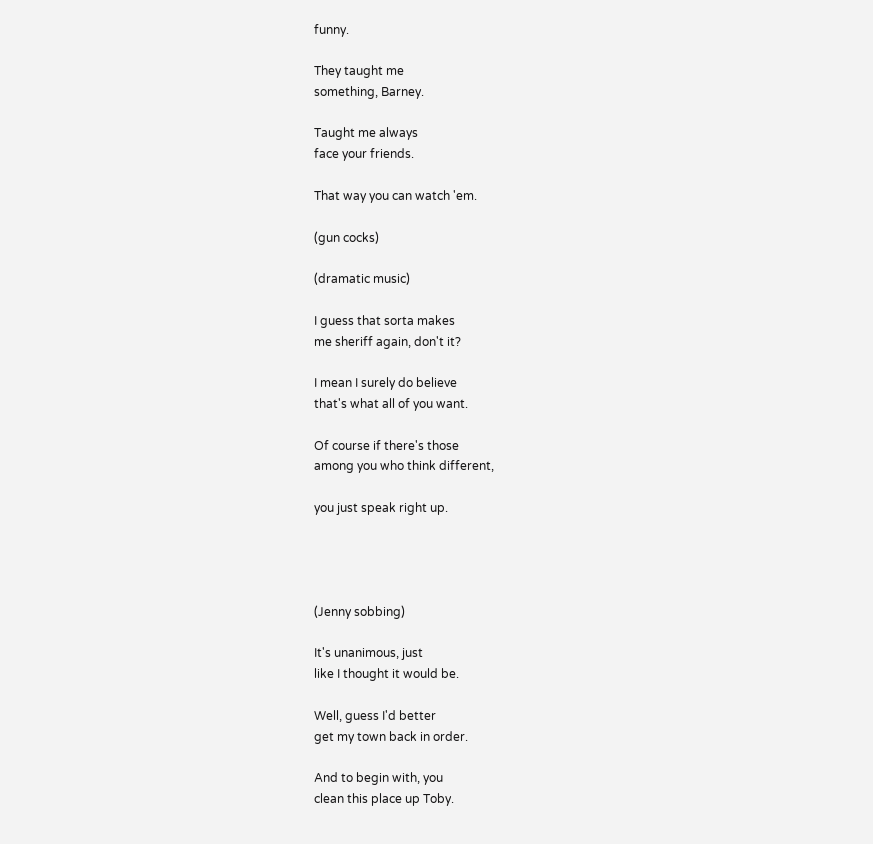funny.

They taught me
something, Barney.

Taught me always
face your friends.

That way you can watch 'em.

(gun cocks)

(dramatic music)

I guess that sorta makes
me sheriff again, don't it?

I mean I surely do believe
that's what all of you want.

Of course if there's those
among you who think different,

you just speak right up.




(Jenny sobbing)

It's unanimous, just
like I thought it would be.

Well, guess I'd better
get my town back in order.

And to begin with, you
clean this place up Toby.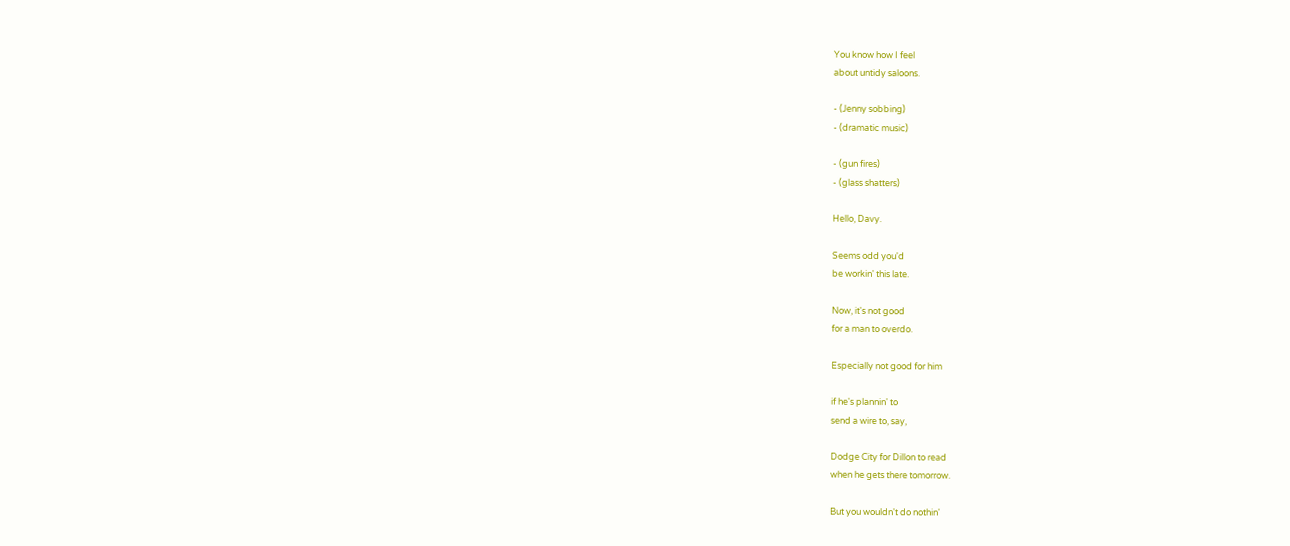You know how I feel
about untidy saloons.

- (Jenny sobbing)
- (dramatic music)

- (gun fires)
- (glass shatters)

Hello, Davy.

Seems odd you'd
be workin' this late.

Now, it's not good
for a man to overdo.

Especially not good for him

if he's plannin' to
send a wire to, say,

Dodge City for Dillon to read
when he gets there tomorrow.

But you wouldn't do nothin'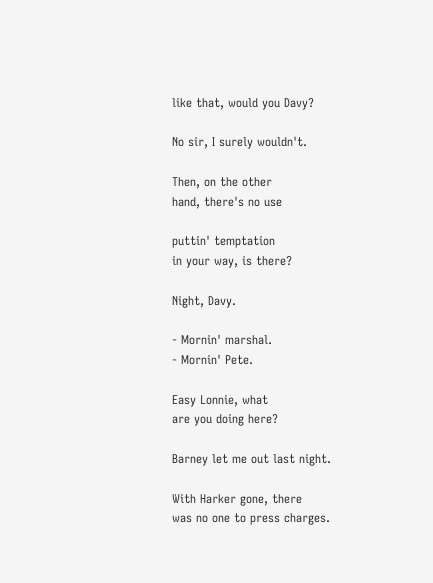like that, would you Davy?

No sir, I surely wouldn't.

Then, on the other
hand, there's no use

puttin' temptation
in your way, is there?

Night, Davy.

- Mornin' marshal.
- Mornin' Pete.

Easy Lonnie, what
are you doing here?

Barney let me out last night.

With Harker gone, there
was no one to press charges.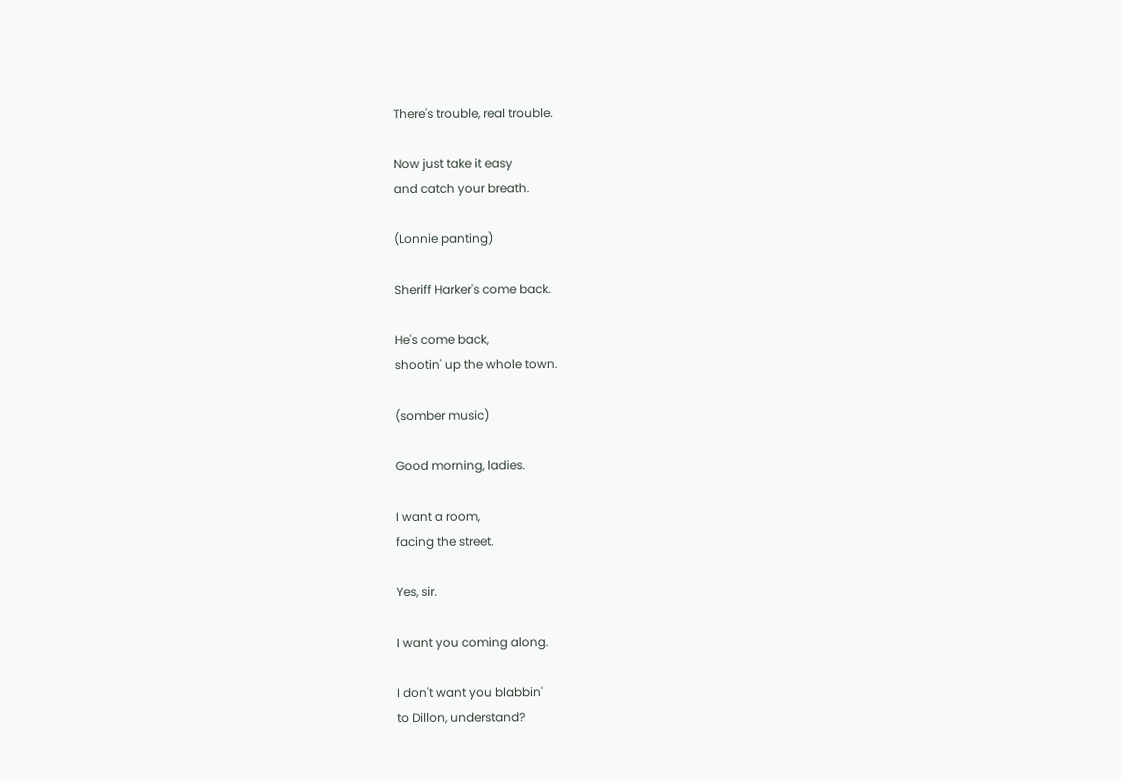There's trouble, real trouble.

Now just take it easy
and catch your breath.

(Lonnie panting)

Sheriff Harker's come back.

He's come back,
shootin' up the whole town.

(somber music)

Good morning, ladies.

I want a room,
facing the street.

Yes, sir.

I want you coming along.

I don't want you blabbin'
to Dillon, understand?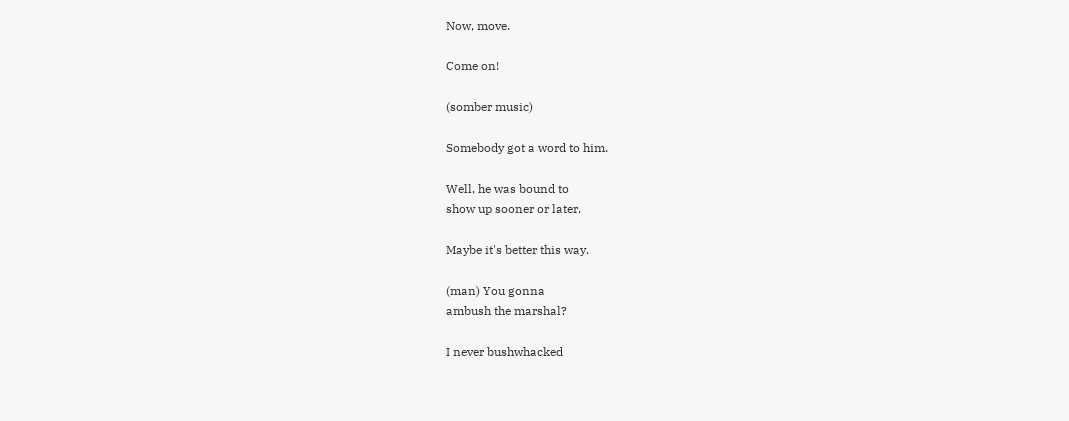Now, move.

Come on!

(somber music)

Somebody got a word to him.

Well, he was bound to
show up sooner or later.

Maybe it's better this way.

(man) You gonna
ambush the marshal?

I never bushwhacked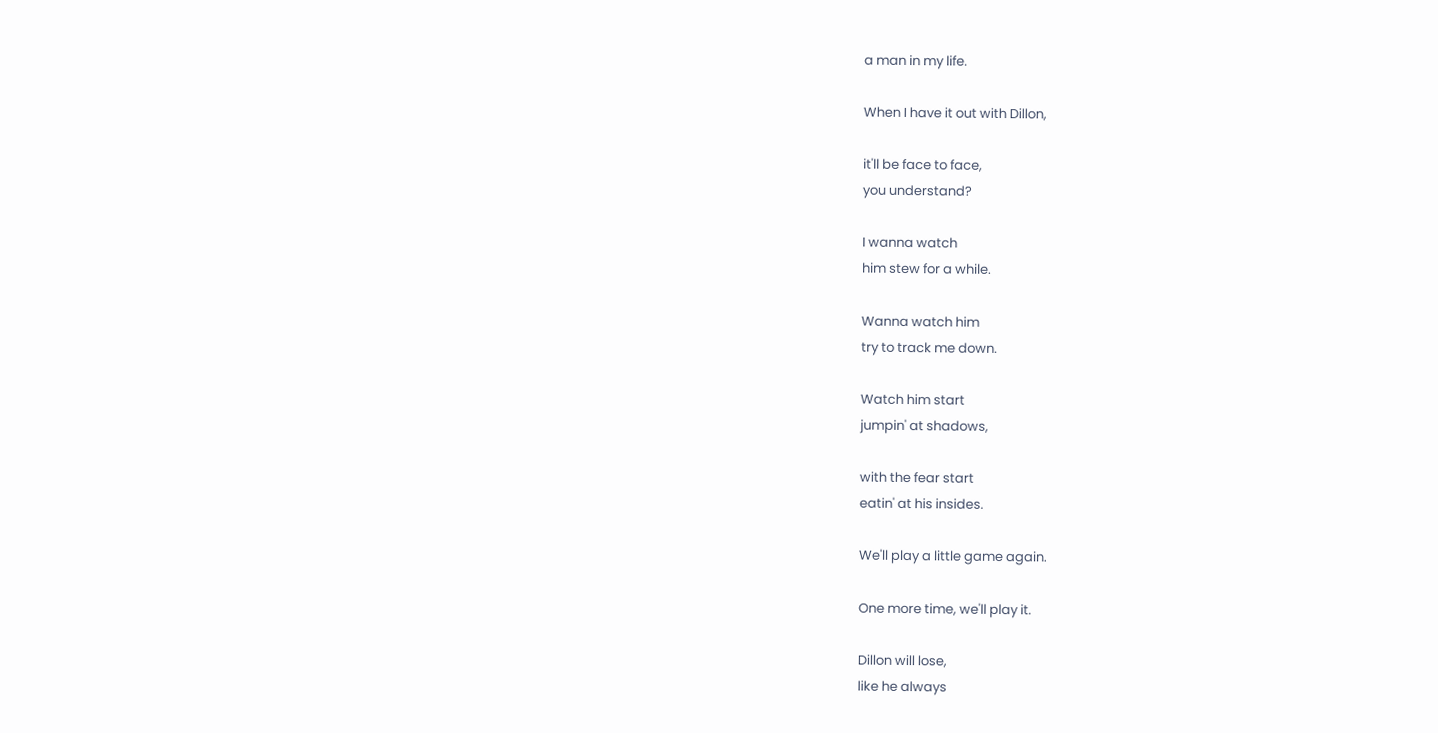a man in my life.

When I have it out with Dillon,

it'll be face to face,
you understand?

I wanna watch
him stew for a while.

Wanna watch him
try to track me down.

Watch him start
jumpin' at shadows,

with the fear start
eatin' at his insides.

We'll play a little game again.

One more time, we'll play it.

Dillon will lose,
like he always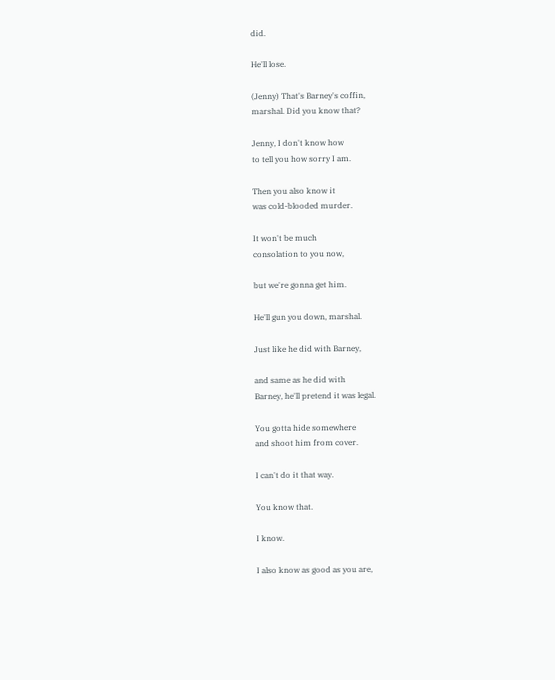did.

He'll lose.

(Jenny) That's Barney's coffin,
marshal. Did you know that?

Jenny, I don't know how
to tell you how sorry I am.

Then you also know it
was cold-blooded murder.

It won't be much
consolation to you now,

but we're gonna get him.

He'll gun you down, marshal.

Just like he did with Barney,

and same as he did with
Barney, he'll pretend it was legal.

You gotta hide somewhere
and shoot him from cover.

I can't do it that way.

You know that.

I know.

I also know as good as you are,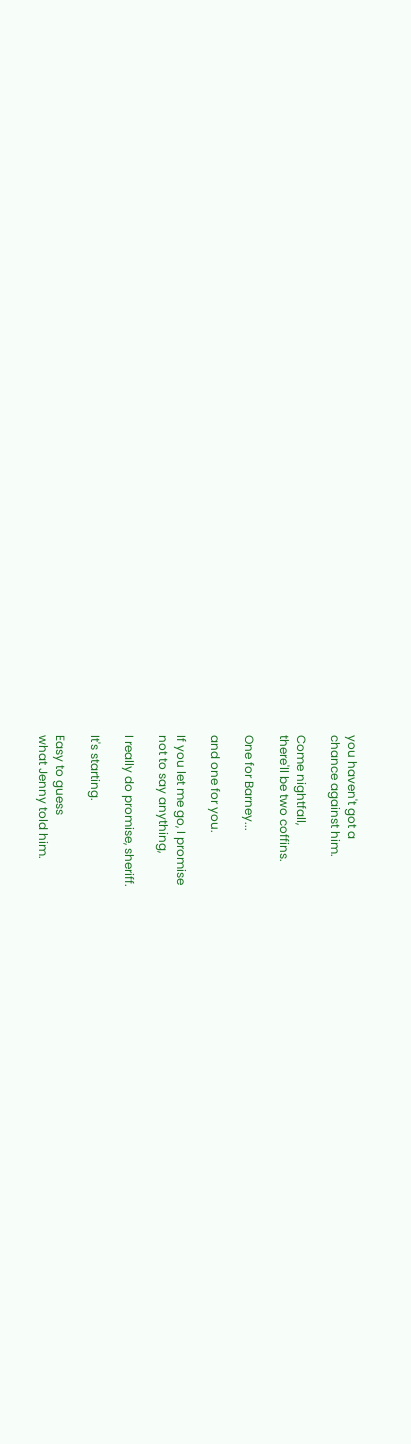you haven't got a
chance against him.

Come nightfall,
there'll be two coffins.

One for Barney...

and one for you.

If you let me go, I promise
not to say anything,

I really do promise, sheriff.

It's starting.

Easy to guess
what Jenny told him.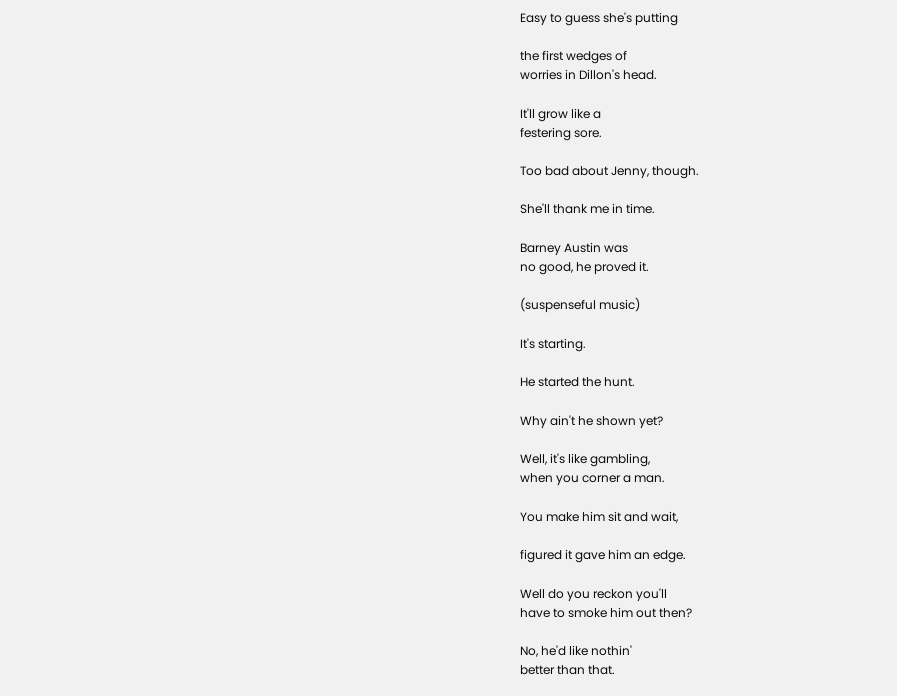Easy to guess she's putting

the first wedges of
worries in Dillon's head.

It'll grow like a
festering sore.

Too bad about Jenny, though.

She'll thank me in time.

Barney Austin was
no good, he proved it.

(suspenseful music)

It's starting.

He started the hunt.

Why ain't he shown yet?

Well, it's like gambling,
when you corner a man.

You make him sit and wait,

figured it gave him an edge.

Well do you reckon you'll
have to smoke him out then?

No, he'd like nothin'
better than that.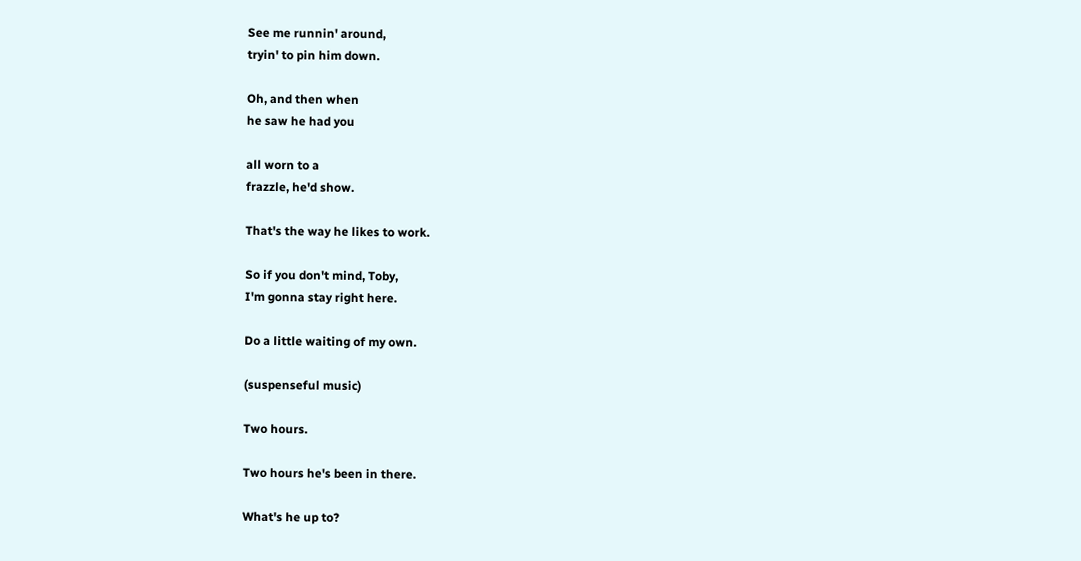See me runnin' around,
tryin' to pin him down.

Oh, and then when
he saw he had you

all worn to a
frazzle, he'd show.

That's the way he likes to work.

So if you don't mind, Toby,
I'm gonna stay right here.

Do a little waiting of my own.

(suspenseful music)

Two hours.

Two hours he's been in there.

What's he up to?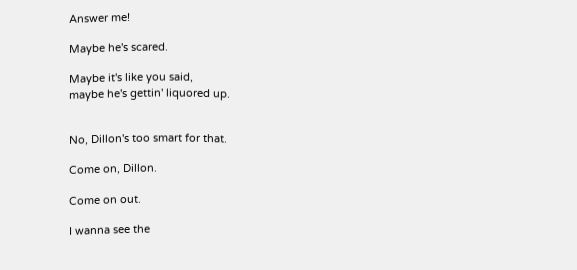Answer me!

Maybe he's scared.

Maybe it's like you said,
maybe he's gettin' liquored up.


No, Dillon's too smart for that.

Come on, Dillon.

Come on out.

I wanna see the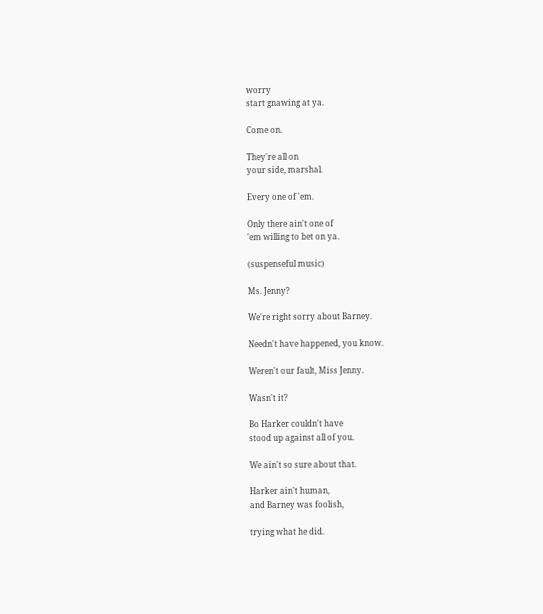worry
start gnawing at ya.

Come on.

They're all on
your side, marshal.

Every one of 'em.

Only there ain't one of
'em willing to bet on ya.

(suspenseful music)

Ms. Jenny?

We're right sorry about Barney.

Needn't have happened, you know.

Weren't our fault, Miss Jenny.

Wasn't it?

Bo Harker couldn't have
stood up against all of you.

We ain't so sure about that.

Harker ain't human,
and Barney was foolish,

trying what he did.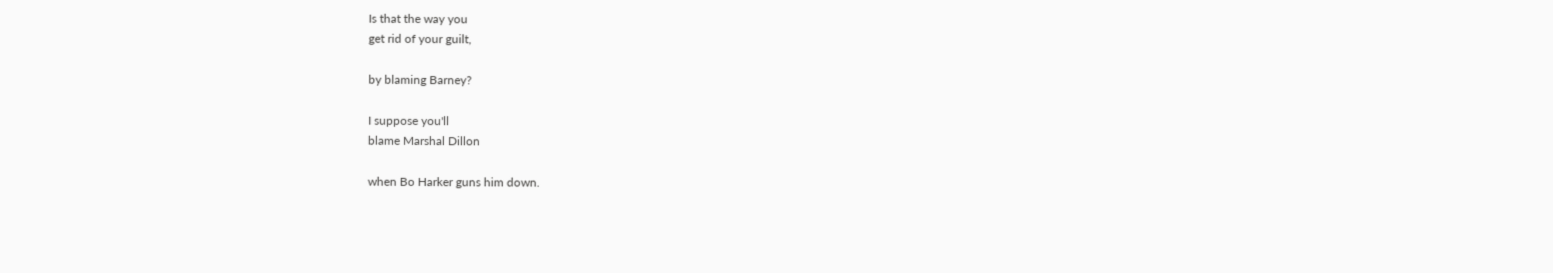Is that the way you
get rid of your guilt,

by blaming Barney?

I suppose you'll
blame Marshal Dillon

when Bo Harker guns him down.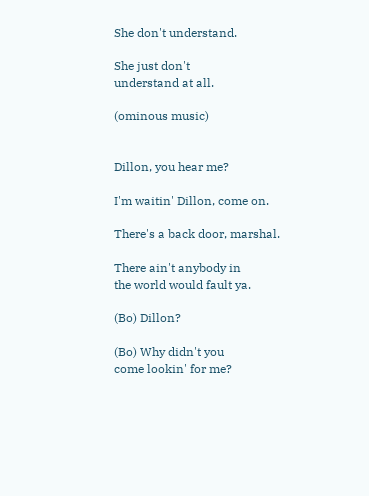She don't understand.

She just don't
understand at all.

(ominous music)


Dillon, you hear me?

I'm waitin' Dillon, come on.

There's a back door, marshal.

There ain't anybody in
the world would fault ya.

(Bo) Dillon?

(Bo) Why didn't you
come lookin' for me?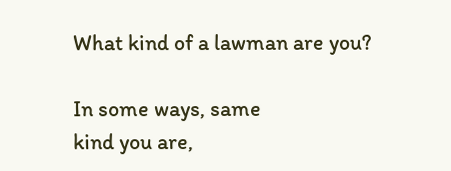What kind of a lawman are you?

In some ways, same
kind you are,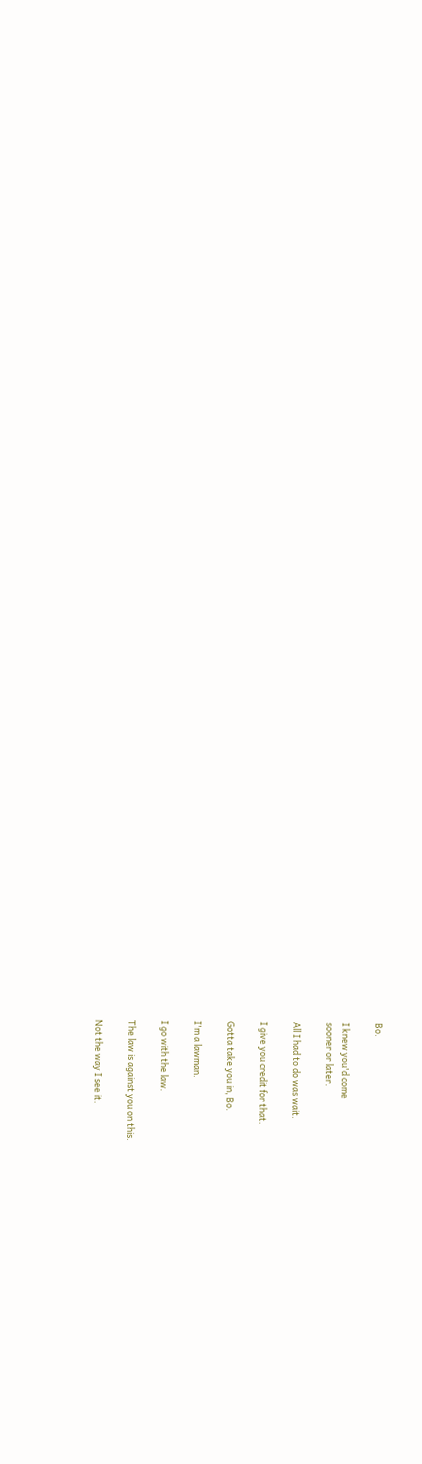Bo.

I knew you'd come
sooner or later.

All I had to do was wait.

I give you credit for that.

Gotta take you in, Bo.

I'm a lawman.

I go with the law.

The law is against you on this.

Not the way I see it.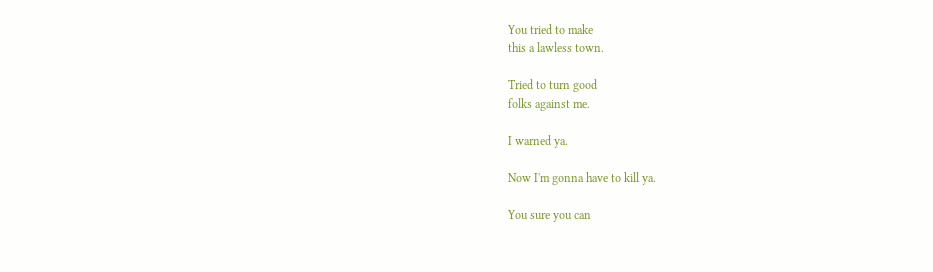You tried to make
this a lawless town.

Tried to turn good
folks against me.

I warned ya.

Now I'm gonna have to kill ya.

You sure you can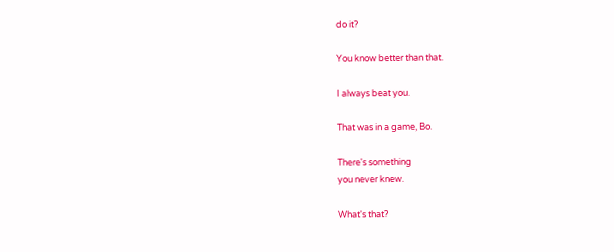do it?

You know better than that.

I always beat you.

That was in a game, Bo.

There's something
you never knew.

What's that?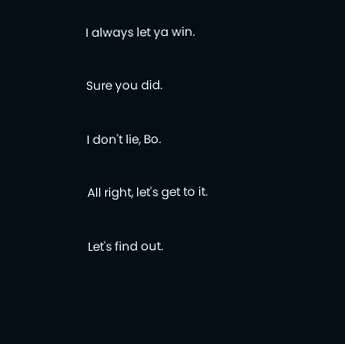I always let ya win.

Sure you did.

I don't lie, Bo.

All right, let's get to it.

Let's find out.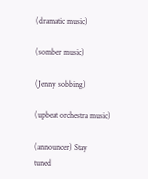(dramatic music)

(somber music)

(Jenny sobbing)

(upbeat orchestra music)

(announcer) Stay
tuned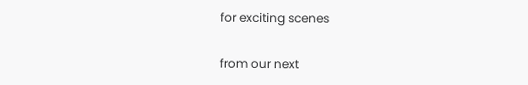for exciting scenes

from our next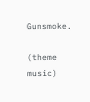Gunsmoke.

(theme music)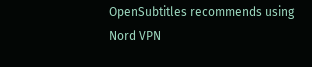OpenSubtitles recommends using Nord VPN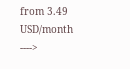from 3.49 USD/month ---->